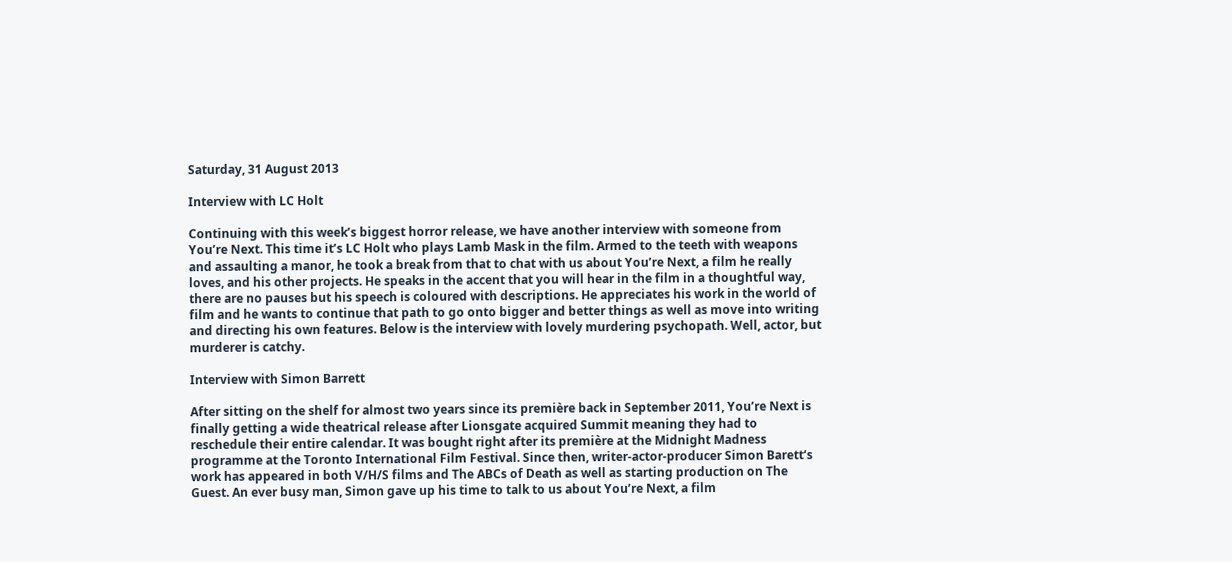Saturday, 31 August 2013

Interview with LC Holt

Continuing with this week’s biggest horror release, we have another interview with someone from You’re Next. This time it’s LC Holt who plays Lamb Mask in the film. Armed to the teeth with weapons and assaulting a manor, he took a break from that to chat with us about You’re Next, a film he really loves, and his other projects. He speaks in the accent that you will hear in the film in a thoughtful way, there are no pauses but his speech is coloured with descriptions. He appreciates his work in the world of film and he wants to continue that path to go onto bigger and better things as well as move into writing and directing his own features. Below is the interview with lovely murdering psychopath. Well, actor, but murderer is catchy.

Interview with Simon Barrett

After sitting on the shelf for almost two years since its première back in September 2011, You’re Next is finally getting a wide theatrical release after Lionsgate acquired Summit meaning they had to reschedule their entire calendar. It was bought right after its première at the Midnight Madness programme at the Toronto International Film Festival. Since then, writer-actor-producer Simon Barett‘s work has appeared in both V/H/S films and The ABCs of Death as well as starting production on The Guest. An ever busy man, Simon gave up his time to talk to us about You’re Next, a film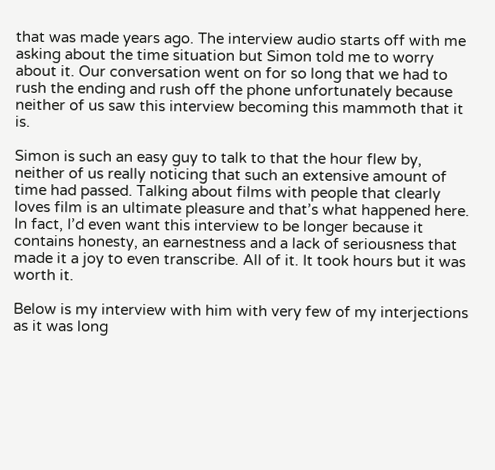that was made years ago. The interview audio starts off with me asking about the time situation but Simon told me to worry about it. Our conversation went on for so long that we had to rush the ending and rush off the phone unfortunately because neither of us saw this interview becoming this mammoth that it is.

Simon is such an easy guy to talk to that the hour flew by, neither of us really noticing that such an extensive amount of time had passed. Talking about films with people that clearly loves film is an ultimate pleasure and that’s what happened here. In fact, I’d even want this interview to be longer because it contains honesty, an earnestness and a lack of seriousness that made it a joy to even transcribe. All of it. It took hours but it was worth it.

Below is my interview with him with very few of my interjections as it was long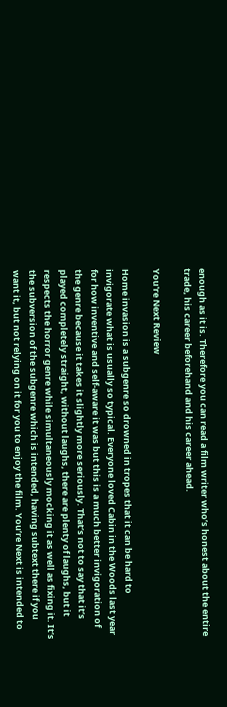enough as it is. Therefore you can read a film writer who’s honest about the entire trade, his career beforehand and his career ahead.

You're Next Review

Home invasion is a subgenre so drowned in tropes that it can be hard to invigorate what is usually so typical. Everyone loved Cabin in the Woods last year for how inventive and self-aware it was but this is a much better invigoration of the genre because it takes it slightly more seriously. That’s not to say that it’s played completely straight, without laughs, there are plenty of laughs, but it respects the horror genre while simultaneously mocking it as well as fixing it. It’s the subversion of the subgenre which is intended, having subtext there if you want it, but not relying on it for you to enjoy the film. You’re Next is intended to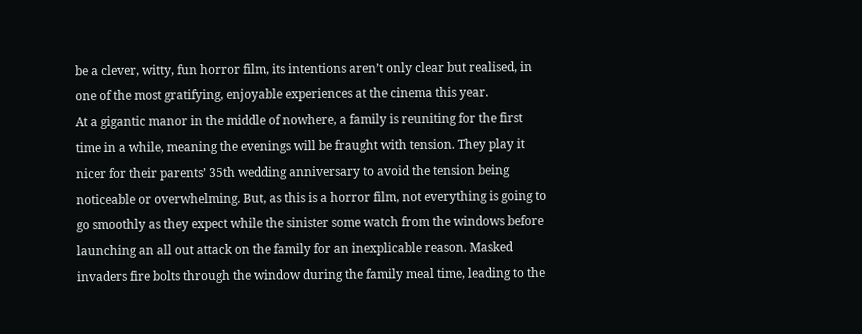be a clever, witty, fun horror film, its intentions aren’t only clear but realised, in one of the most gratifying, enjoyable experiences at the cinema this year.
At a gigantic manor in the middle of nowhere, a family is reuniting for the first time in a while, meaning the evenings will be fraught with tension. They play it nicer for their parents’ 35th wedding anniversary to avoid the tension being noticeable or overwhelming. But, as this is a horror film, not everything is going to go smoothly as they expect while the sinister some watch from the windows before launching an all out attack on the family for an inexplicable reason. Masked invaders fire bolts through the window during the family meal time, leading to the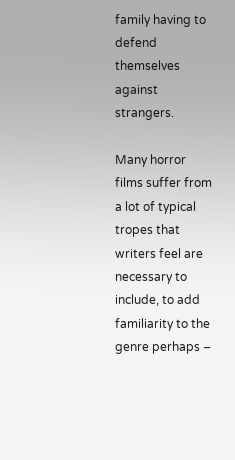family having to defend themselves against strangers.

Many horror films suffer from a lot of typical tropes that writers feel are necessary to include, to add familiarity to the genre perhaps –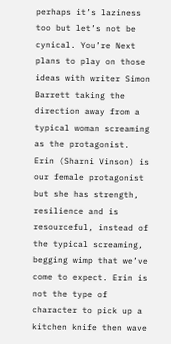perhaps it’s laziness too but let’s not be cynical. You’re Next plans to play on those ideas with writer Simon Barrett taking the direction away from a typical woman screaming as the protagonist. Erin (Sharni Vinson) is our female protagonist but she has strength, resilience and is resourceful, instead of the typical screaming, begging wimp that we’ve come to expect. Erin is not the type of character to pick up a kitchen knife then wave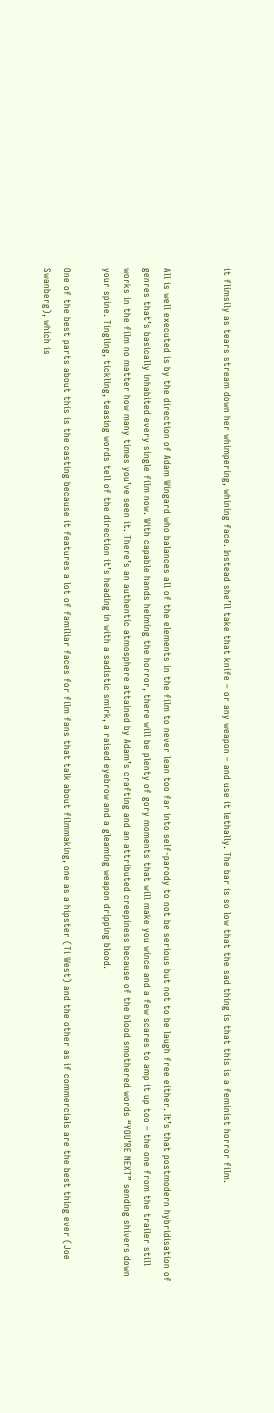it flimsily as tears stream down her whimpering, whining face. Instead she’ll take that knife – or any weapon – and use it lethally. The bar is so low that the sad thing is that this is a feminist horror film.


All is well executed is by the direction of Adam Wingard who balances all of the elements in the film to never lean too far into self-parody to not be serious but not to be laugh free either. It’s that postmodern hybridisation of genres that’s basically inhabited every single film now. With capable hands helming the horror, there will be plenty of gory moments that will make you wince and a few scares to amp it up too – the one from the trailer still works in the film no matter how many times you’ve seen it. There’s an authentic atmosphere attained by Adam’s crafting and an attributed creepiness because of the blood smothered words “YOU’RE NEXT” sending shivers down your spine. Tingling, tickling, teasing words tell of the direction it’s heading in with a sadistic smirk, a raised eyebrow and a gleaming weapon dripping blood.

One of the best parts about this is the casting because it features a lot of familiar faces for film fans that talk about filmmaking, one as a hipster (Ti West) and the other as if commercials are the best thing ever (Joe Swanberg), which is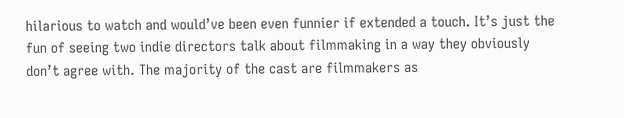hilarious to watch and would’ve been even funnier if extended a touch. It’s just the fun of seeing two indie directors talk about filmmaking in a way they obviously don’t agree with. The majority of the cast are filmmakers as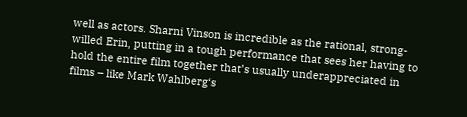well as actors. Sharni Vinson is incredible as the rational, strong-willed Erin, putting in a tough performance that sees her having to hold the entire film together that’s usually underappreciated in films – like Mark Wahlberg‘s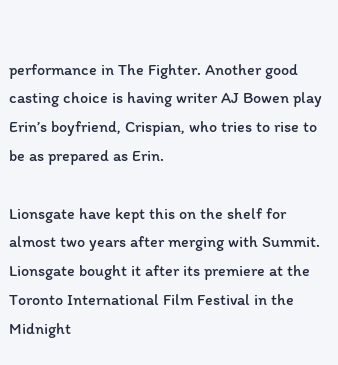performance in The Fighter. Another good casting choice is having writer AJ Bowen play Erin’s boyfriend, Crispian, who tries to rise to be as prepared as Erin.

Lionsgate have kept this on the shelf for almost two years after merging with Summit. Lionsgate bought it after its premiere at the Toronto International Film Festival in the Midnight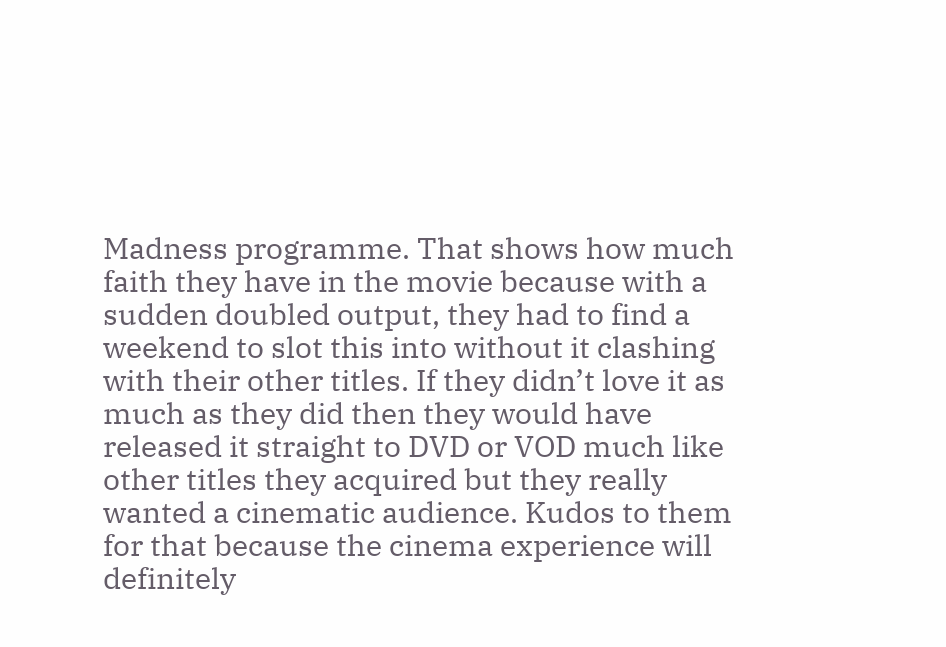Madness programme. That shows how much faith they have in the movie because with a sudden doubled output, they had to find a weekend to slot this into without it clashing with their other titles. If they didn’t love it as much as they did then they would have released it straight to DVD or VOD much like other titles they acquired but they really wanted a cinematic audience. Kudos to them for that because the cinema experience will definitely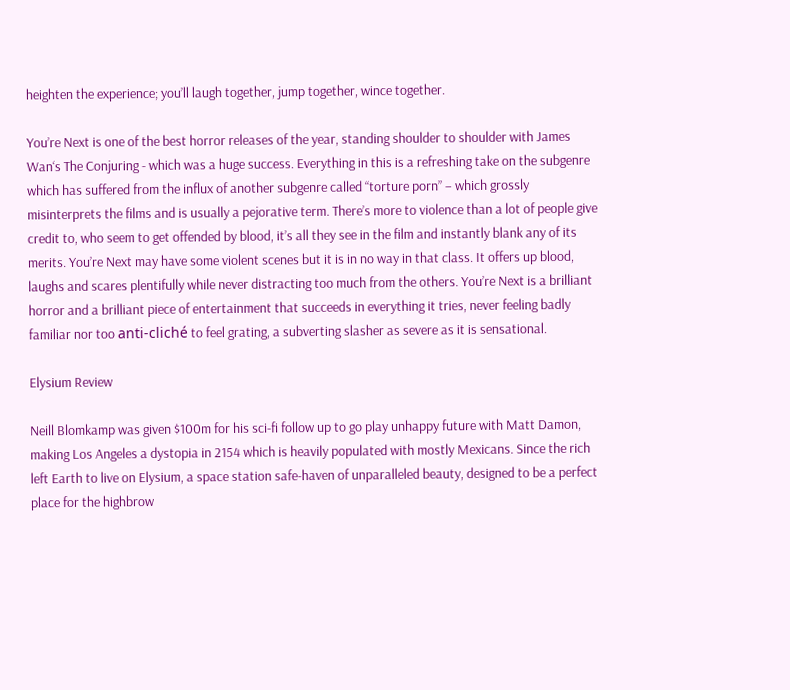heighten the experience; you’ll laugh together, jump together, wince together.

You’re Next is one of the best horror releases of the year, standing shoulder to shoulder with James Wan‘s The Conjuring - which was a huge success. Everything in this is a refreshing take on the subgenre which has suffered from the influx of another subgenre called “torture porn” – which grossly misinterprets the films and is usually a pejorative term. There’s more to violence than a lot of people give credit to, who seem to get offended by blood, it’s all they see in the film and instantly blank any of its merits. You’re Next may have some violent scenes but it is in no way in that class. It offers up blood, laughs and scares plentifully while never distracting too much from the others. You’re Next is a brilliant horror and a brilliant piece of entertainment that succeeds in everything it tries, never feeling badly familiar nor too anti-cliché to feel grating, a subverting slasher as severe as it is sensational.

Elysium Review

Neill Blomkamp was given $100m for his sci-fi follow up to go play unhappy future with Matt Damon, making Los Angeles a dystopia in 2154 which is heavily populated with mostly Mexicans. Since the rich left Earth to live on Elysium, a space station safe-haven of unparalleled beauty, designed to be a perfect place for the highbrow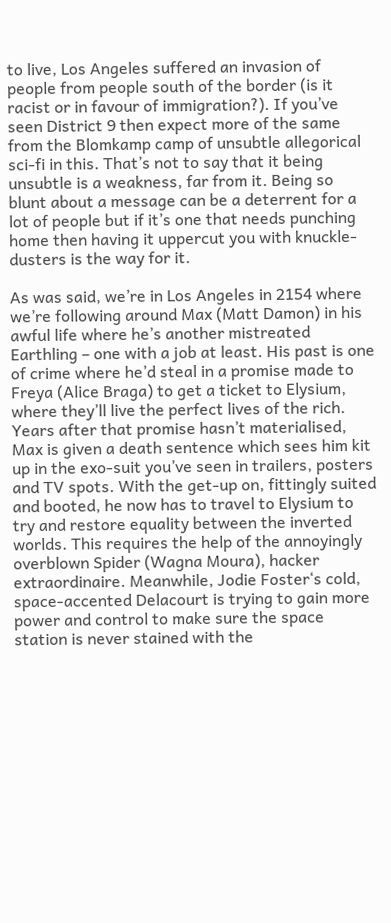to live, Los Angeles suffered an invasion of people from people south of the border (is it racist or in favour of immigration?). If you’ve seen District 9 then expect more of the same from the Blomkamp camp of unsubtle allegorical sci-fi in this. That’s not to say that it being unsubtle is a weakness, far from it. Being so blunt about a message can be a deterrent for a lot of people but if it’s one that needs punching home then having it uppercut you with knuckle-dusters is the way for it.

As was said, we’re in Los Angeles in 2154 where we’re following around Max (Matt Damon) in his awful life where he’s another mistreated Earthling – one with a job at least. His past is one of crime where he’d steal in a promise made to Freya (Alice Braga) to get a ticket to Elysium, where they’ll live the perfect lives of the rich. Years after that promise hasn’t materialised, Max is given a death sentence which sees him kit up in the exo-suit you’ve seen in trailers, posters and TV spots. With the get-up on, fittingly suited and booted, he now has to travel to Elysium to try and restore equality between the inverted worlds. This requires the help of the annoyingly overblown Spider (Wagna Moura), hacker extraordinaire. Meanwhile, Jodie Foster‘s cold, space-accented Delacourt is trying to gain more power and control to make sure the space station is never stained with the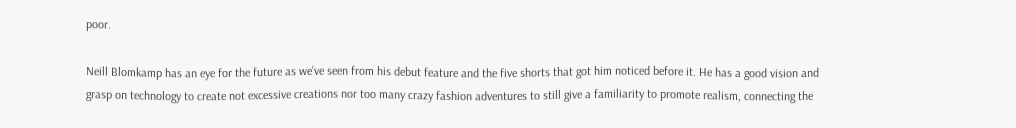poor.

Neill Blomkamp has an eye for the future as we’ve seen from his debut feature and the five shorts that got him noticed before it. He has a good vision and grasp on technology to create not excessive creations nor too many crazy fashion adventures to still give a familiarity to promote realism, connecting the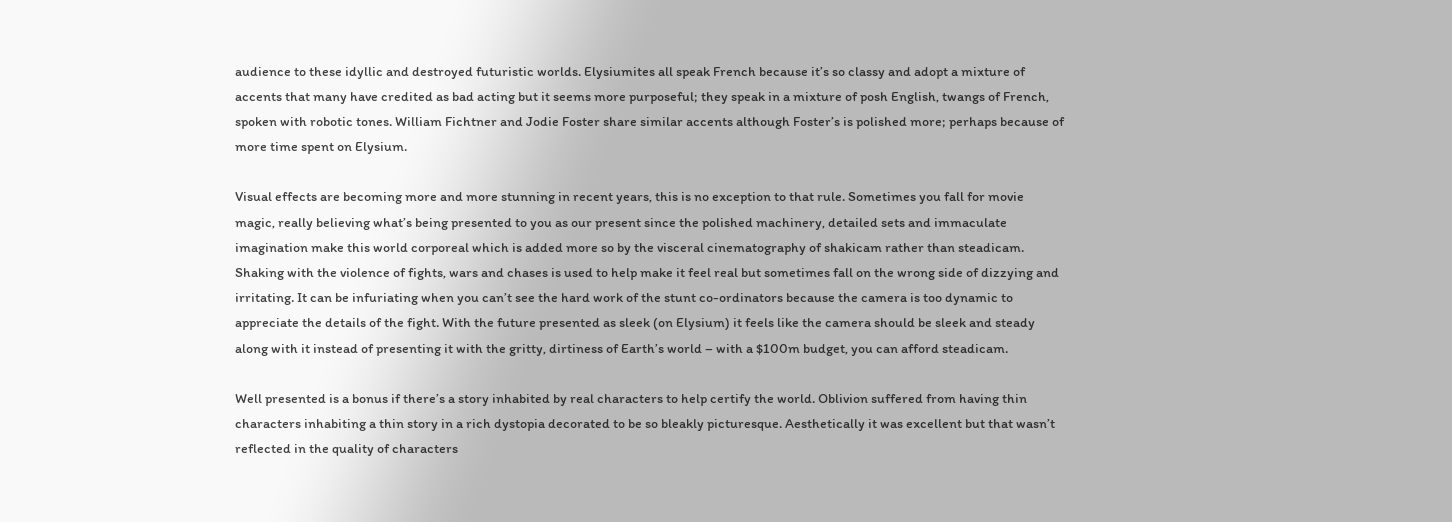audience to these idyllic and destroyed futuristic worlds. Elysiumites all speak French because it’s so classy and adopt a mixture of accents that many have credited as bad acting but it seems more purposeful; they speak in a mixture of posh English, twangs of French, spoken with robotic tones. William Fichtner and Jodie Foster share similar accents although Foster’s is polished more; perhaps because of more time spent on Elysium.

Visual effects are becoming more and more stunning in recent years, this is no exception to that rule. Sometimes you fall for movie magic, really believing what’s being presented to you as our present since the polished machinery, detailed sets and immaculate imagination make this world corporeal which is added more so by the visceral cinematography of shakicam rather than steadicam. Shaking with the violence of fights, wars and chases is used to help make it feel real but sometimes fall on the wrong side of dizzying and irritating. It can be infuriating when you can’t see the hard work of the stunt co-ordinators because the camera is too dynamic to appreciate the details of the fight. With the future presented as sleek (on Elysium) it feels like the camera should be sleek and steady along with it instead of presenting it with the gritty, dirtiness of Earth’s world – with a $100m budget, you can afford steadicam.

Well presented is a bonus if there’s a story inhabited by real characters to help certify the world. Oblivion suffered from having thin characters inhabiting a thin story in a rich dystopia decorated to be so bleakly picturesque. Aesthetically it was excellent but that wasn’t reflected in the quality of characters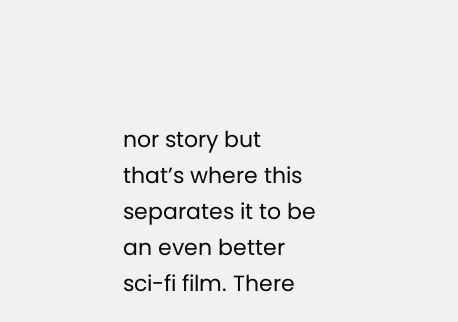nor story but that’s where this separates it to be an even better sci-fi film. There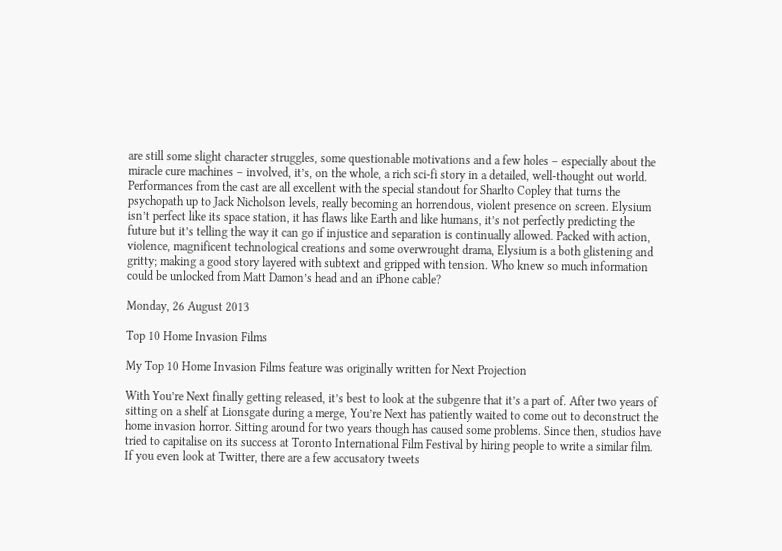are still some slight character struggles, some questionable motivations and a few holes – especially about the miracle cure machines – involved, it’s, on the whole, a rich sci-fi story in a detailed, well-thought out world. Performances from the cast are all excellent with the special standout for Sharlto Copley that turns the psychopath up to Jack Nicholson levels, really becoming an horrendous, violent presence on screen. Elysium isn’t perfect like its space station, it has flaws like Earth and like humans, it’s not perfectly predicting the future but it’s telling the way it can go if injustice and separation is continually allowed. Packed with action, violence, magnificent technological creations and some overwrought drama, Elysium is a both glistening and gritty; making a good story layered with subtext and gripped with tension. Who knew so much information could be unlocked from Matt Damon’s head and an iPhone cable?

Monday, 26 August 2013

Top 10 Home Invasion Films

My Top 10 Home Invasion Films feature was originally written for Next Projection

With You’re Next finally getting released, it’s best to look at the subgenre that it’s a part of. After two years of sitting on a shelf at Lionsgate during a merge, You’re Next has patiently waited to come out to deconstruct the home invasion horror. Sitting around for two years though has caused some problems. Since then, studios have tried to capitalise on its success at Toronto International Film Festival by hiring people to write a similar film. If you even look at Twitter, there are a few accusatory tweets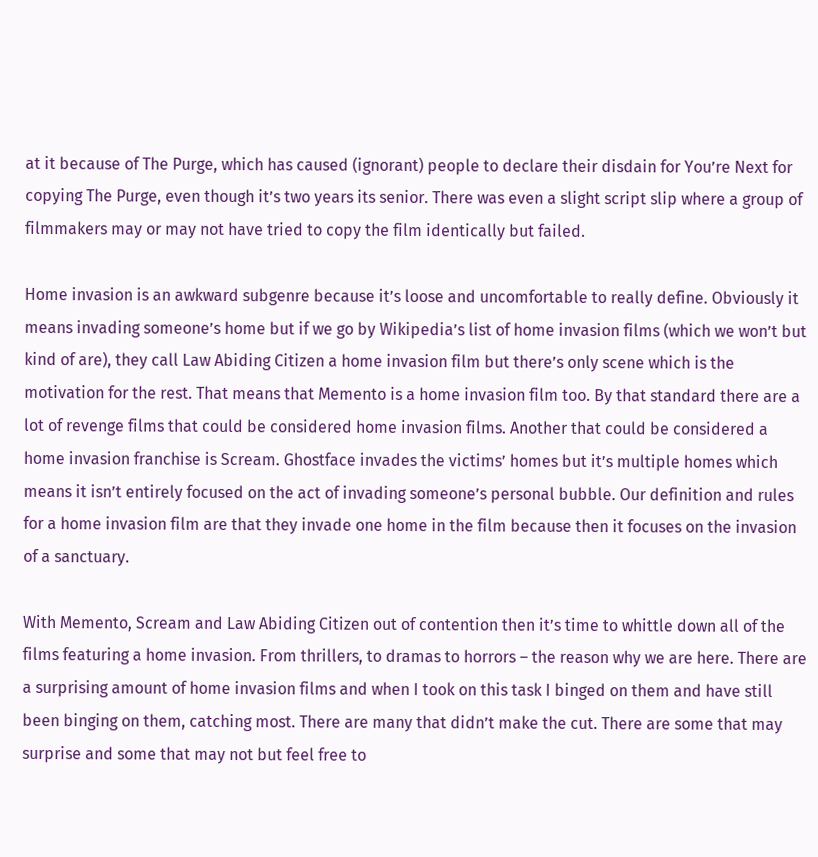at it because of The Purge, which has caused (ignorant) people to declare their disdain for You’re Next for copying The Purge, even though it’s two years its senior. There was even a slight script slip where a group of filmmakers may or may not have tried to copy the film identically but failed.

Home invasion is an awkward subgenre because it’s loose and uncomfortable to really define. Obviously it means invading someone’s home but if we go by Wikipedia’s list of home invasion films (which we won’t but kind of are), they call Law Abiding Citizen a home invasion film but there’s only scene which is the motivation for the rest. That means that Memento is a home invasion film too. By that standard there are a lot of revenge films that could be considered home invasion films. Another that could be considered a home invasion franchise is Scream. Ghostface invades the victims’ homes but it’s multiple homes which means it isn’t entirely focused on the act of invading someone’s personal bubble. Our definition and rules for a home invasion film are that they invade one home in the film because then it focuses on the invasion of a sanctuary.

With Memento, Scream and Law Abiding Citizen out of contention then it’s time to whittle down all of the films featuring a home invasion. From thrillers, to dramas to horrors – the reason why we are here. There are a surprising amount of home invasion films and when I took on this task I binged on them and have still been binging on them, catching most. There are many that didn’t make the cut. There are some that may surprise and some that may not but feel free to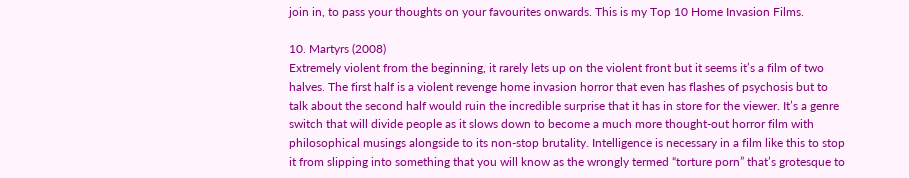join in, to pass your thoughts on your favourites onwards. This is my Top 10 Home Invasion Films.

10. Martyrs (2008)
Extremely violent from the beginning, it rarely lets up on the violent front but it seems it’s a film of two halves. The first half is a violent revenge home invasion horror that even has flashes of psychosis but to talk about the second half would ruin the incredible surprise that it has in store for the viewer. It’s a genre switch that will divide people as it slows down to become a much more thought-out horror film with philosophical musings alongside to its non-stop brutality. Intelligence is necessary in a film like this to stop it from slipping into something that you will know as the wrongly termed “torture porn” that’s grotesque to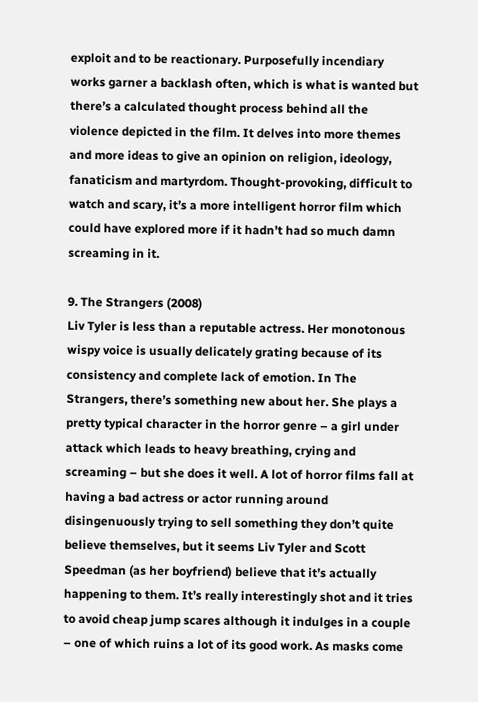exploit and to be reactionary. Purposefully incendiary works garner a backlash often, which is what is wanted but there’s a calculated thought process behind all the violence depicted in the film. It delves into more themes and more ideas to give an opinion on religion, ideology, fanaticism and martyrdom. Thought-provoking, difficult to watch and scary, it’s a more intelligent horror film which could have explored more if it hadn’t had so much damn screaming in it.

9. The Strangers (2008)
Liv Tyler is less than a reputable actress. Her monotonous wispy voice is usually delicately grating because of its consistency and complete lack of emotion. In The Strangers, there’s something new about her. She plays a pretty typical character in the horror genre – a girl under attack which leads to heavy breathing, crying and screaming – but she does it well. A lot of horror films fall at having a bad actress or actor running around disingenuously trying to sell something they don’t quite believe themselves, but it seems Liv Tyler and Scott Speedman (as her boyfriend) believe that it’s actually happening to them. It’s really interestingly shot and it tries to avoid cheap jump scares although it indulges in a couple – one of which ruins a lot of its good work. As masks come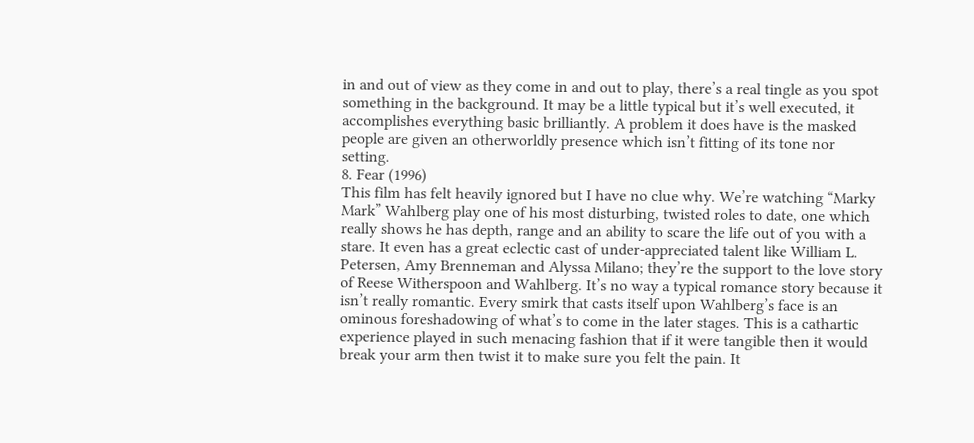in and out of view as they come in and out to play, there’s a real tingle as you spot something in the background. It may be a little typical but it’s well executed, it accomplishes everything basic brilliantly. A problem it does have is the masked people are given an otherworldly presence which isn’t fitting of its tone nor setting.
8. Fear (1996)
This film has felt heavily ignored but I have no clue why. We’re watching “Marky Mark” Wahlberg play one of his most disturbing, twisted roles to date, one which really shows he has depth, range and an ability to scare the life out of you with a stare. It even has a great eclectic cast of under-appreciated talent like William L. Petersen, Amy Brenneman and Alyssa Milano; they’re the support to the love story of Reese Witherspoon and Wahlberg. It’s no way a typical romance story because it isn’t really romantic. Every smirk that casts itself upon Wahlberg’s face is an ominous foreshadowing of what’s to come in the later stages. This is a cathartic experience played in such menacing fashion that if it were tangible then it would break your arm then twist it to make sure you felt the pain. It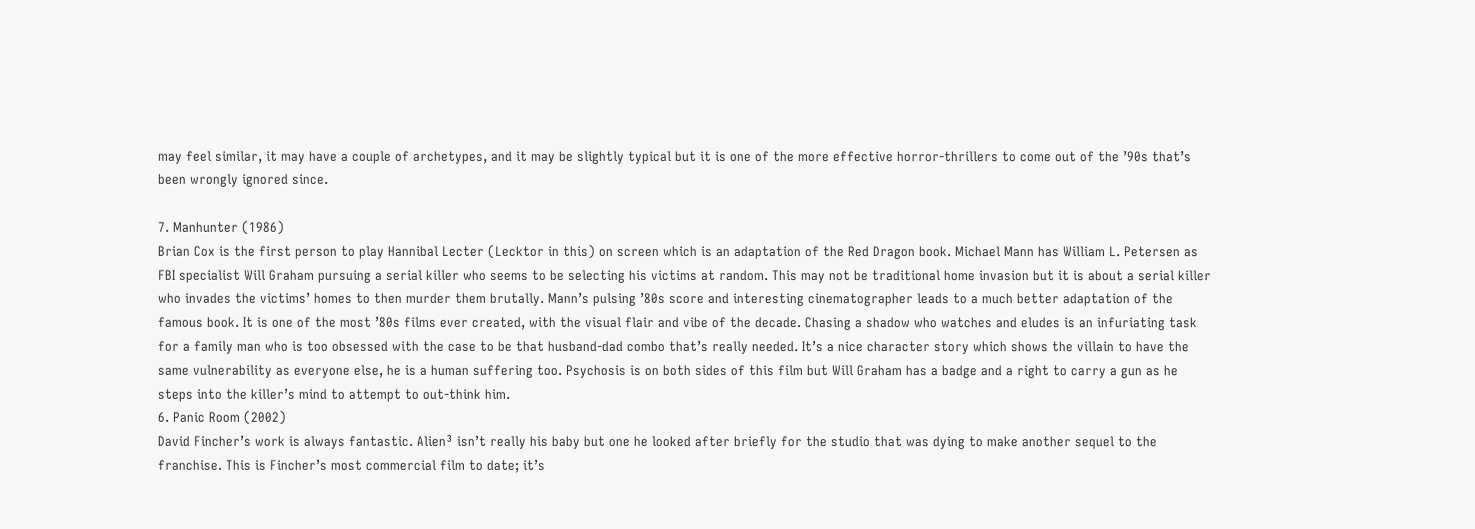may feel similar, it may have a couple of archetypes, and it may be slightly typical but it is one of the more effective horror-thrillers to come out of the ’90s that’s been wrongly ignored since.

7. Manhunter (1986)
Brian Cox is the first person to play Hannibal Lecter (Lecktor in this) on screen which is an adaptation of the Red Dragon book. Michael Mann has William L. Petersen as FBI specialist Will Graham pursuing a serial killer who seems to be selecting his victims at random. This may not be traditional home invasion but it is about a serial killer who invades the victims’ homes to then murder them brutally. Mann’s pulsing ’80s score and interesting cinematographer leads to a much better adaptation of the famous book. It is one of the most ’80s films ever created, with the visual flair and vibe of the decade. Chasing a shadow who watches and eludes is an infuriating task for a family man who is too obsessed with the case to be that husband-dad combo that’s really needed. It’s a nice character story which shows the villain to have the same vulnerability as everyone else, he is a human suffering too. Psychosis is on both sides of this film but Will Graham has a badge and a right to carry a gun as he steps into the killer’s mind to attempt to out-think him.
6. Panic Room (2002)
David Fincher’s work is always fantastic. Alien³ isn’t really his baby but one he looked after briefly for the studio that was dying to make another sequel to the franchise. This is Fincher’s most commercial film to date; it’s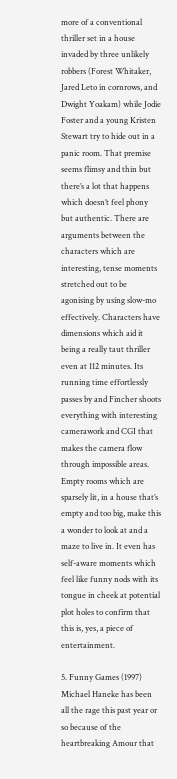more of a conventional thriller set in a house invaded by three unlikely robbers (Forest Whitaker, Jared Leto in cornrows, and Dwight Yoakam) while Jodie Foster and a young Kristen Stewart try to hide out in a panic room. That premise seems flimsy and thin but there’s a lot that happens which doesn’t feel phony but authentic. There are arguments between the characters which are interesting, tense moments stretched out to be agonising by using slow-mo effectively. Characters have dimensions which aid it being a really taut thriller even at 112 minutes. Its running time effortlessly passes by and Fincher shoots everything with interesting camerawork and CGI that makes the camera flow through impossible areas. Empty rooms which are sparsely lit, in a house that’s empty and too big, make this a wonder to look at and a maze to live in. It even has self-aware moments which feel like funny nods with its tongue in cheek at potential plot holes to confirm that this is, yes, a piece of entertainment.

5. Funny Games (1997)
Michael Haneke has been all the rage this past year or so because of the heartbreaking Amour that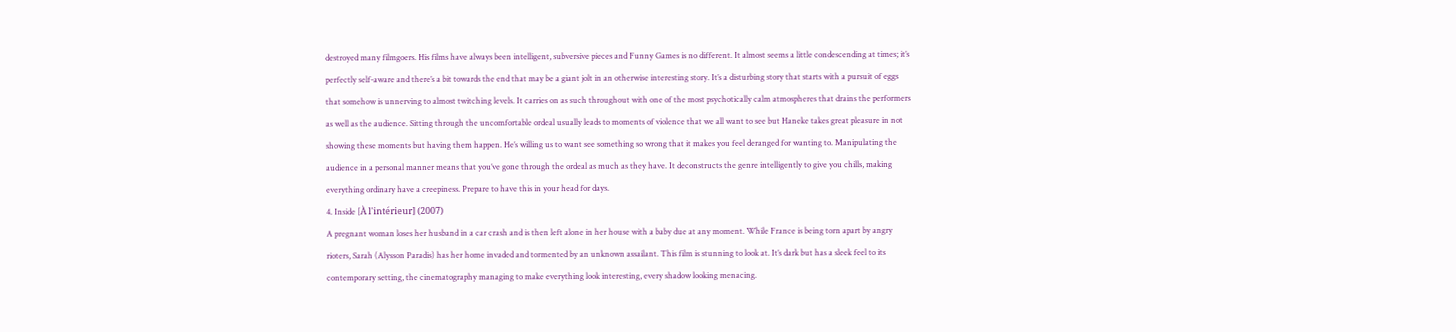destroyed many filmgoers. His films have always been intelligent, subversive pieces and Funny Games is no different. It almost seems a little condescending at times; it’s perfectly self-aware and there’s a bit towards the end that may be a giant jolt in an otherwise interesting story. It’s a disturbing story that starts with a pursuit of eggs that somehow is unnerving to almost twitching levels. It carries on as such throughout with one of the most psychotically calm atmospheres that drains the performers as well as the audience. Sitting through the uncomfortable ordeal usually leads to moments of violence that we all want to see but Haneke takes great pleasure in not showing these moments but having them happen. He’s willing us to want see something so wrong that it makes you feel deranged for wanting to. Manipulating the audience in a personal manner means that you’ve gone through the ordeal as much as they have. It deconstructs the genre intelligently to give you chills, making everything ordinary have a creepiness. Prepare to have this in your head for days.
4. Inside [À l'intérieur] (2007)
A pregnant woman loses her husband in a car crash and is then left alone in her house with a baby due at any moment. While France is being torn apart by angry rioters, Sarah (Alysson Paradis) has her home invaded and tormented by an unknown assailant. This film is stunning to look at. It’s dark but has a sleek feel to its contemporary setting, the cinematography managing to make everything look interesting, every shadow looking menacing.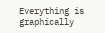Everything is graphically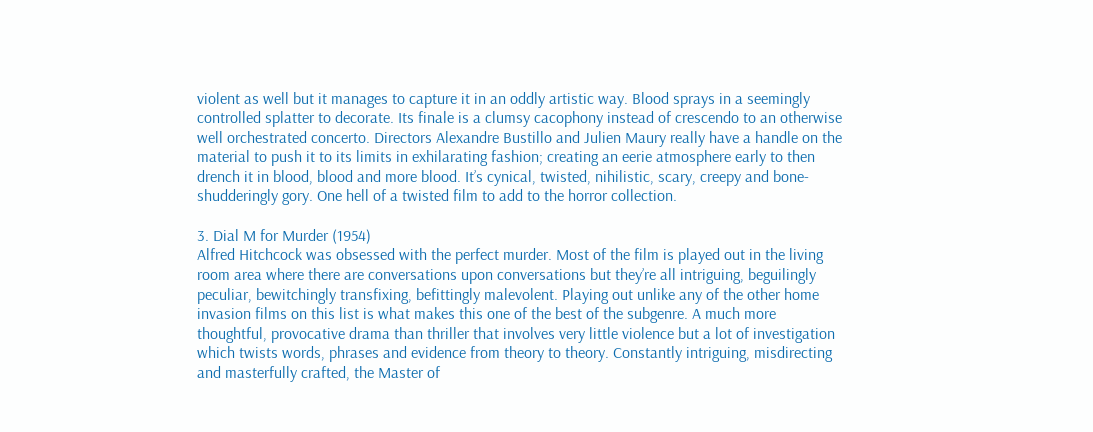violent as well but it manages to capture it in an oddly artistic way. Blood sprays in a seemingly controlled splatter to decorate. Its finale is a clumsy cacophony instead of crescendo to an otherwise well orchestrated concerto. Directors Alexandre Bustillo and Julien Maury really have a handle on the material to push it to its limits in exhilarating fashion; creating an eerie atmosphere early to then drench it in blood, blood and more blood. It’s cynical, twisted, nihilistic, scary, creepy and bone-shudderingly gory. One hell of a twisted film to add to the horror collection.

3. Dial M for Murder (1954)
Alfred Hitchcock was obsessed with the perfect murder. Most of the film is played out in the living room area where there are conversations upon conversations but they’re all intriguing, beguilingly peculiar, bewitchingly transfixing, befittingly malevolent. Playing out unlike any of the other home invasion films on this list is what makes this one of the best of the subgenre. A much more thoughtful, provocative drama than thriller that involves very little violence but a lot of investigation which twists words, phrases and evidence from theory to theory. Constantly intriguing, misdirecting and masterfully crafted, the Master of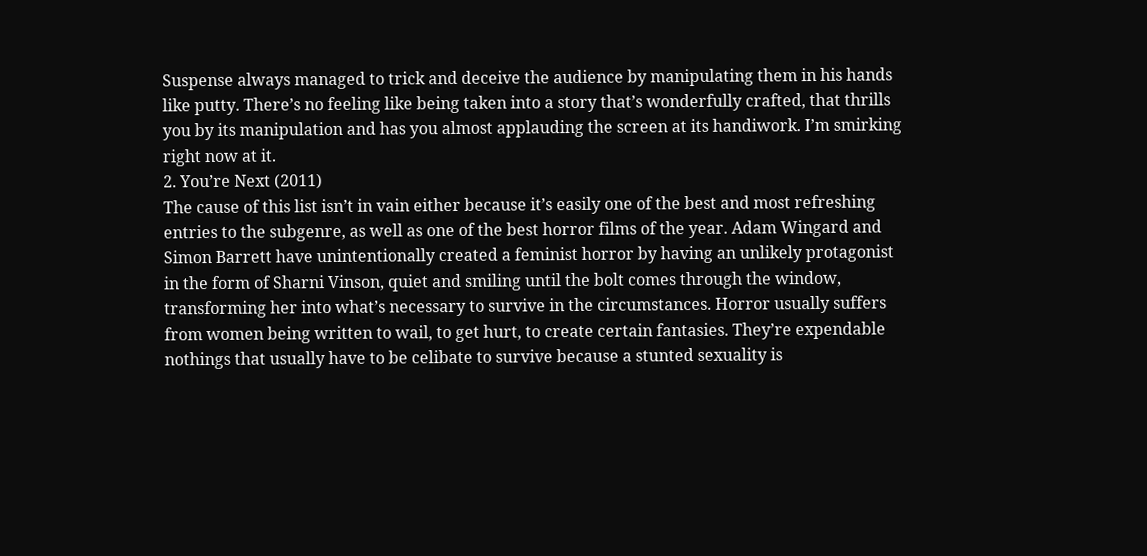Suspense always managed to trick and deceive the audience by manipulating them in his hands like putty. There’s no feeling like being taken into a story that’s wonderfully crafted, that thrills you by its manipulation and has you almost applauding the screen at its handiwork. I’m smirking right now at it.
2. You’re Next (2011)
The cause of this list isn’t in vain either because it’s easily one of the best and most refreshing entries to the subgenre, as well as one of the best horror films of the year. Adam Wingard and Simon Barrett have unintentionally created a feminist horror by having an unlikely protagonist in the form of Sharni Vinson, quiet and smiling until the bolt comes through the window, transforming her into what’s necessary to survive in the circumstances. Horror usually suffers from women being written to wail, to get hurt, to create certain fantasies. They’re expendable nothings that usually have to be celibate to survive because a stunted sexuality is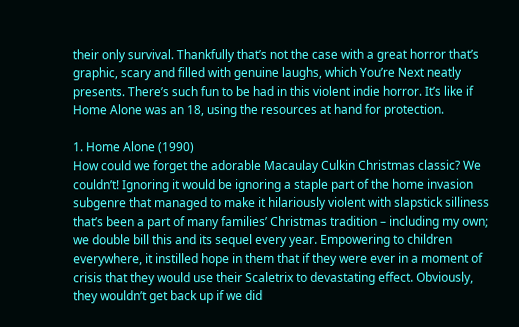their only survival. Thankfully that’s not the case with a great horror that’s graphic, scary and filled with genuine laughs, which You’re Next neatly presents. There’s such fun to be had in this violent indie horror. It’s like if Home Alone was an 18, using the resources at hand for protection.

1. Home Alone (1990)
How could we forget the adorable Macaulay Culkin Christmas classic? We couldn’t! Ignoring it would be ignoring a staple part of the home invasion subgenre that managed to make it hilariously violent with slapstick silliness that’s been a part of many families’ Christmas tradition – including my own; we double bill this and its sequel every year. Empowering to children everywhere, it instilled hope in them that if they were ever in a moment of crisis that they would use their Scaletrix to devastating effect. Obviously, they wouldn’t get back up if we did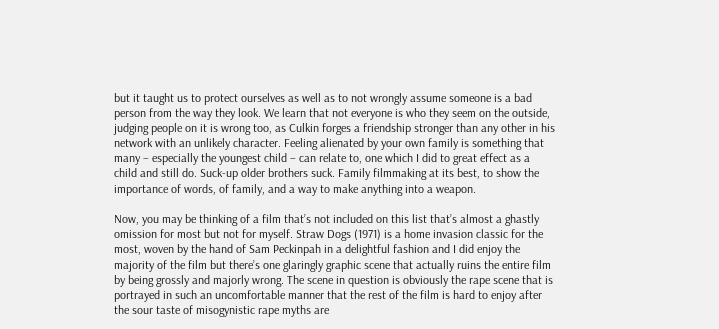but it taught us to protect ourselves as well as to not wrongly assume someone is a bad person from the way they look. We learn that not everyone is who they seem on the outside, judging people on it is wrong too, as Culkin forges a friendship stronger than any other in his network with an unlikely character. Feeling alienated by your own family is something that many – especially the youngest child – can relate to, one which I did to great effect as a child and still do. Suck-up older brothers suck. Family filmmaking at its best, to show the importance of words, of family, and a way to make anything into a weapon.

Now, you may be thinking of a film that’s not included on this list that’s almost a ghastly omission for most but not for myself. Straw Dogs (1971) is a home invasion classic for the most, woven by the hand of Sam Peckinpah in a delightful fashion and I did enjoy the majority of the film but there’s one glaringly graphic scene that actually ruins the entire film by being grossly and majorly wrong. The scene in question is obviously the rape scene that is portrayed in such an uncomfortable manner that the rest of the film is hard to enjoy after the sour taste of misogynistic rape myths are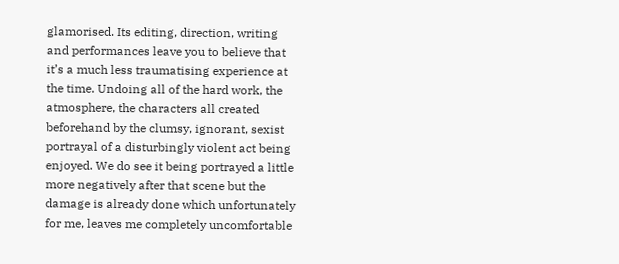glamorised. Its editing, direction, writing and performances leave you to believe that it’s a much less traumatising experience at the time. Undoing all of the hard work, the atmosphere, the characters all created beforehand by the clumsy, ignorant, sexist portrayal of a disturbingly violent act being enjoyed. We do see it being portrayed a little more negatively after that scene but the damage is already done which unfortunately for me, leaves me completely uncomfortable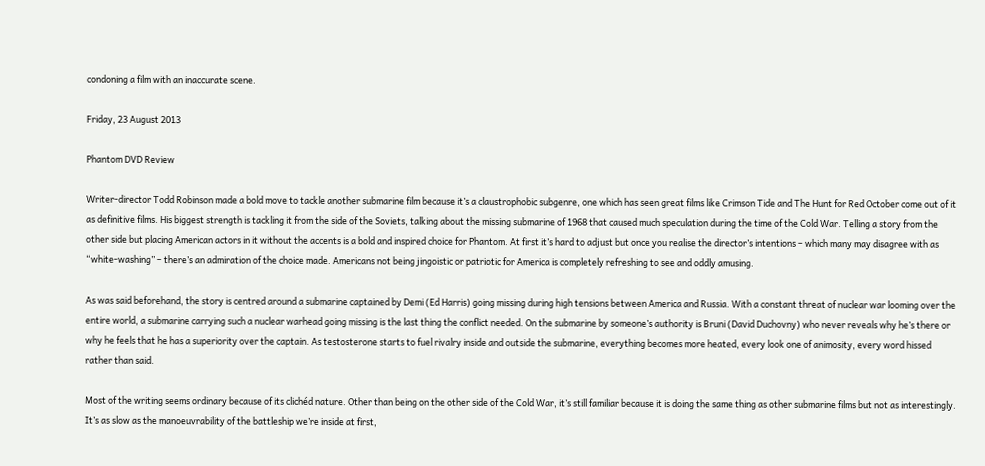condoning a film with an inaccurate scene.

Friday, 23 August 2013

Phantom DVD Review

Writer-director Todd Robinson made a bold move to tackle another submarine film because it’s a claustrophobic subgenre, one which has seen great films like Crimson Tide and The Hunt for Red October come out of it as definitive films. His biggest strength is tackling it from the side of the Soviets, talking about the missing submarine of 1968 that caused much speculation during the time of the Cold War. Telling a story from the other side but placing American actors in it without the accents is a bold and inspired choice for Phantom. At first it’s hard to adjust but once you realise the director’s intentions – which many may disagree with as “white-washing” – there’s an admiration of the choice made. Americans not being jingoistic or patriotic for America is completely refreshing to see and oddly amusing.

As was said beforehand, the story is centred around a submarine captained by Demi (Ed Harris) going missing during high tensions between America and Russia. With a constant threat of nuclear war looming over the entire world, a submarine carrying such a nuclear warhead going missing is the last thing the conflict needed. On the submarine by someone’s authority is Bruni (David Duchovny) who never reveals why he’s there or why he feels that he has a superiority over the captain. As testosterone starts to fuel rivalry inside and outside the submarine, everything becomes more heated, every look one of animosity, every word hissed rather than said.

Most of the writing seems ordinary because of its clichéd nature. Other than being on the other side of the Cold War, it’s still familiar because it is doing the same thing as other submarine films but not as interestingly. It’s as slow as the manoeuvrability of the battleship we’re inside at first,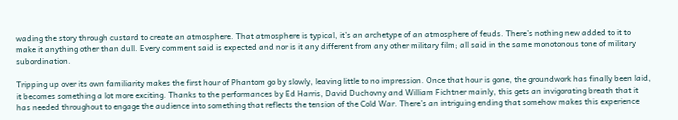wading the story through custard to create an atmosphere. That atmosphere is typical, it’s an archetype of an atmosphere of feuds. There’s nothing new added to it to make it anything other than dull. Every comment said is expected and nor is it any different from any other military film; all said in the same monotonous tone of military subordination.

Tripping up over its own familiarity makes the first hour of Phantom go by slowly, leaving little to no impression. Once that hour is gone, the groundwork has finally been laid, it becomes something a lot more exciting. Thanks to the performances by Ed Harris, David Duchovny and William Fichtner mainly, this gets an invigorating breath that it has needed throughout to engage the audience into something that reflects the tension of the Cold War. There’s an intriguing ending that somehow makes this experience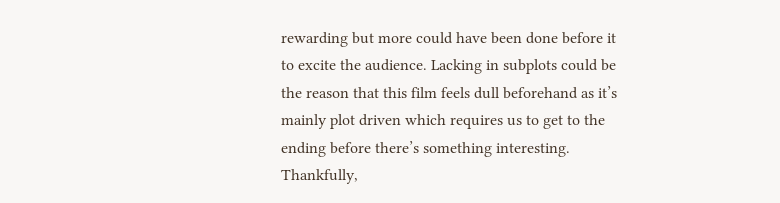rewarding but more could have been done before it to excite the audience. Lacking in subplots could be the reason that this film feels dull beforehand as it’s mainly plot driven which requires us to get to the ending before there’s something interesting. Thankfully,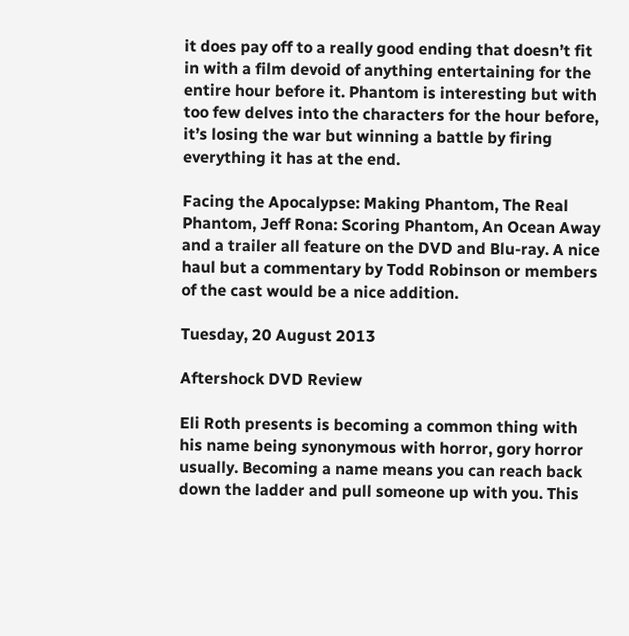it does pay off to a really good ending that doesn’t fit in with a film devoid of anything entertaining for the entire hour before it. Phantom is interesting but with too few delves into the characters for the hour before, it’s losing the war but winning a battle by firing everything it has at the end.

Facing the Apocalypse: Making Phantom, The Real Phantom, Jeff Rona: Scoring Phantom, An Ocean Away and a trailer all feature on the DVD and Blu-ray. A nice haul but a commentary by Todd Robinson or members of the cast would be a nice addition.

Tuesday, 20 August 2013

Aftershock DVD Review

Eli Roth presents is becoming a common thing with his name being synonymous with horror, gory horror usually. Becoming a name means you can reach back down the ladder and pull someone up with you. This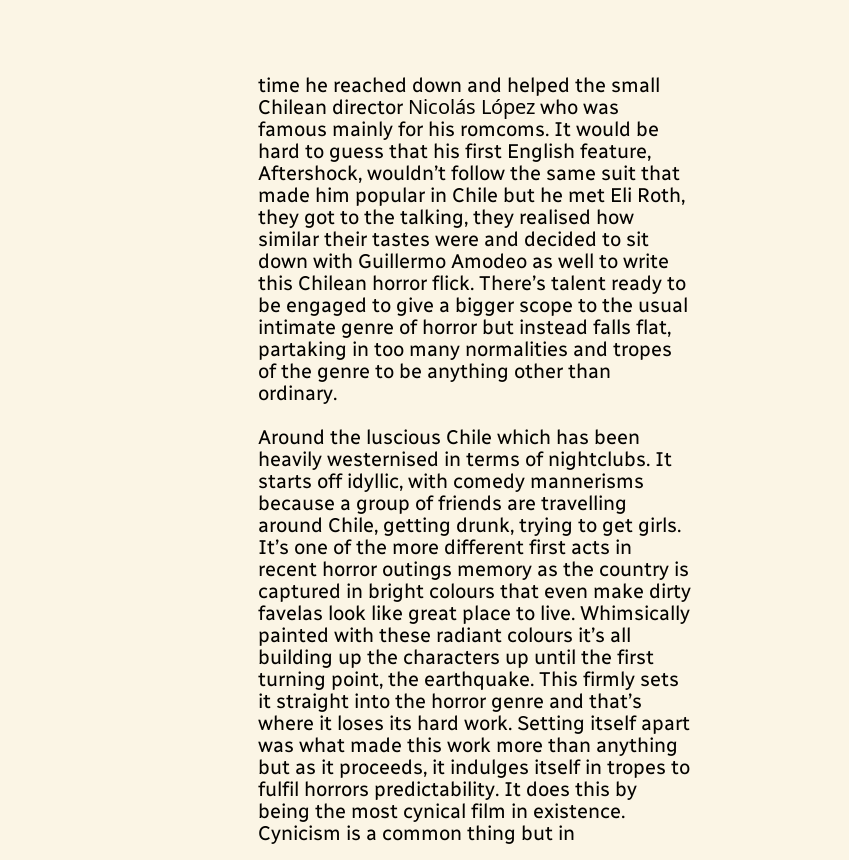time he reached down and helped the small Chilean director Nicolás López who was famous mainly for his romcoms. It would be hard to guess that his first English feature, Aftershock, wouldn’t follow the same suit that made him popular in Chile but he met Eli Roth, they got to the talking, they realised how similar their tastes were and decided to sit down with Guillermo Amodeo as well to write this Chilean horror flick. There’s talent ready to be engaged to give a bigger scope to the usual intimate genre of horror but instead falls flat, partaking in too many normalities and tropes of the genre to be anything other than ordinary.

Around the luscious Chile which has been heavily westernised in terms of nightclubs. It starts off idyllic, with comedy mannerisms because a group of friends are travelling around Chile, getting drunk, trying to get girls. It’s one of the more different first acts in recent horror outings memory as the country is captured in bright colours that even make dirty favelas look like great place to live. Whimsically painted with these radiant colours it’s all building up the characters up until the first turning point, the earthquake. This firmly sets it straight into the horror genre and that’s where it loses its hard work. Setting itself apart was what made this work more than anything but as it proceeds, it indulges itself in tropes to fulfil horrors predictability. It does this by being the most cynical film in existence.
Cynicism is a common thing but in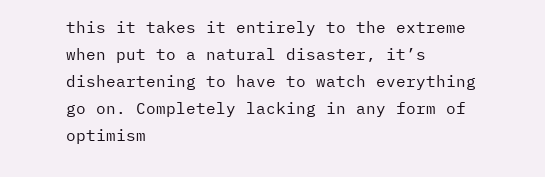this it takes it entirely to the extreme when put to a natural disaster, it’s disheartening to have to watch everything go on. Completely lacking in any form of optimism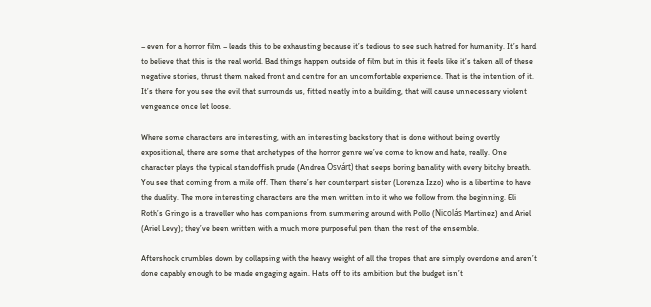– even for a horror film – leads this to be exhausting because it’s tedious to see such hatred for humanity. It’s hard to believe that this is the real world. Bad things happen outside of film but in this it feels like it’s taken all of these negative stories, thrust them naked front and centre for an uncomfortable experience. That is the intention of it. It’s there for you see the evil that surrounds us, fitted neatly into a building, that will cause unnecessary violent vengeance once let loose.

Where some characters are interesting, with an interesting backstory that is done without being overtly expositional, there are some that archetypes of the horror genre we’ve come to know and hate, really. One character plays the typical standoffish prude (Andrea Osvárt) that seeps boring banality with every bitchy breath. You see that coming from a mile off. Then there’s her counterpart sister (Lorenza Izzo) who is a libertine to have the duality. The more interesting characters are the men written into it who we follow from the beginning. Eli Roth’s Gringo is a traveller who has companions from summering around with Pollo (Nicolás Martinez) and Ariel (Ariel Levy); they’ve been written with a much more purposeful pen than the rest of the ensemble.

Aftershock crumbles down by collapsing with the heavy weight of all the tropes that are simply overdone and aren’t done capably enough to be made engaging again. Hats off to its ambition but the budget isn’t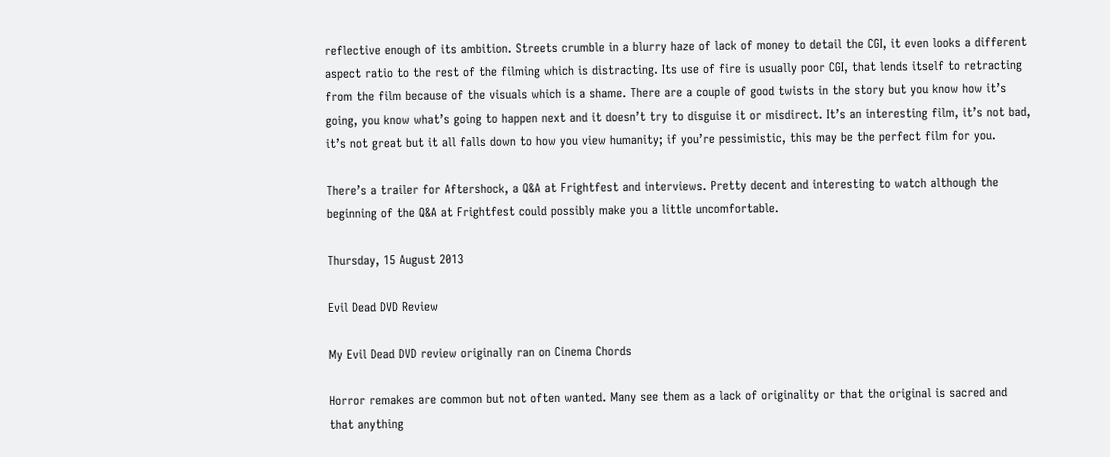reflective enough of its ambition. Streets crumble in a blurry haze of lack of money to detail the CGI, it even looks a different aspect ratio to the rest of the filming which is distracting. Its use of fire is usually poor CGI, that lends itself to retracting from the film because of the visuals which is a shame. There are a couple of good twists in the story but you know how it’s going, you know what’s going to happen next and it doesn’t try to disguise it or misdirect. It’s an interesting film, it’s not bad, it’s not great but it all falls down to how you view humanity; if you’re pessimistic, this may be the perfect film for you.

There’s a trailer for Aftershock, a Q&A at Frightfest and interviews. Pretty decent and interesting to watch although the beginning of the Q&A at Frightfest could possibly make you a little uncomfortable.

Thursday, 15 August 2013

Evil Dead DVD Review

My Evil Dead DVD review originally ran on Cinema Chords

Horror remakes are common but not often wanted. Many see them as a lack of originality or that the original is sacred and that anything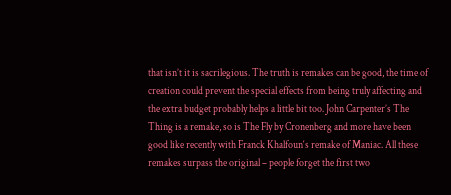that isn’t it is sacrilegious. The truth is remakes can be good, the time of creation could prevent the special effects from being truly affecting and the extra budget probably helps a little bit too. John Carpenter’s The Thing is a remake, so is The Fly by Cronenberg and more have been good like recently with Franck Khalfoun‘s remake of Maniac. All these remakes surpass the original – people forget the first two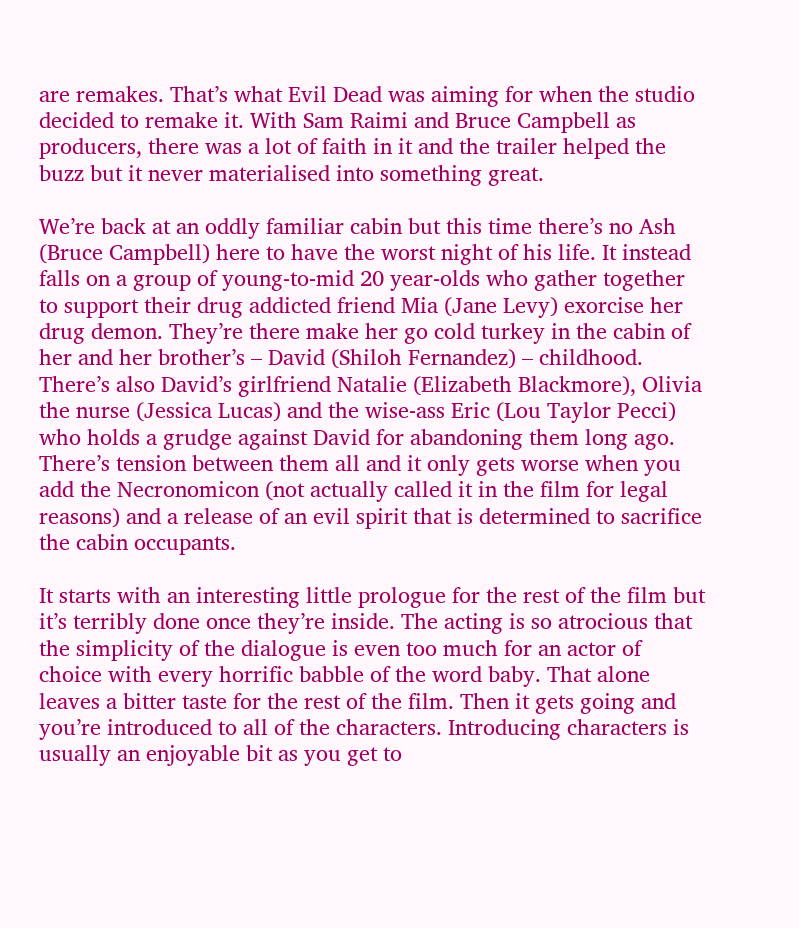are remakes. That’s what Evil Dead was aiming for when the studio decided to remake it. With Sam Raimi and Bruce Campbell as producers, there was a lot of faith in it and the trailer helped the buzz but it never materialised into something great.

We’re back at an oddly familiar cabin but this time there’s no Ash (Bruce Campbell) here to have the worst night of his life. It instead falls on a group of young-to-mid 20 year-olds who gather together to support their drug addicted friend Mia (Jane Levy) exorcise her drug demon. They’re there make her go cold turkey in the cabin of her and her brother’s – David (Shiloh Fernandez) – childhood. There’s also David’s girlfriend Natalie (Elizabeth Blackmore), Olivia the nurse (Jessica Lucas) and the wise-ass Eric (Lou Taylor Pecci) who holds a grudge against David for abandoning them long ago. There’s tension between them all and it only gets worse when you add the Necronomicon (not actually called it in the film for legal reasons) and a release of an evil spirit that is determined to sacrifice the cabin occupants.

It starts with an interesting little prologue for the rest of the film but it’s terribly done once they’re inside. The acting is so atrocious that the simplicity of the dialogue is even too much for an actor of choice with every horrific babble of the word baby. That alone leaves a bitter taste for the rest of the film. Then it gets going and you’re introduced to all of the characters. Introducing characters is usually an enjoyable bit as you get to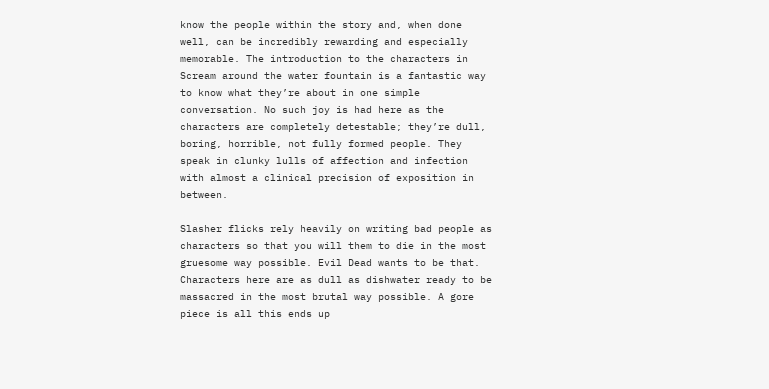know the people within the story and, when done well, can be incredibly rewarding and especially memorable. The introduction to the characters in Scream around the water fountain is a fantastic way to know what they’re about in one simple conversation. No such joy is had here as the characters are completely detestable; they’re dull, boring, horrible, not fully formed people. They speak in clunky lulls of affection and infection with almost a clinical precision of exposition in between.

Slasher flicks rely heavily on writing bad people as characters so that you will them to die in the most gruesome way possible. Evil Dead wants to be that. Characters here are as dull as dishwater ready to be massacred in the most brutal way possible. A gore piece is all this ends up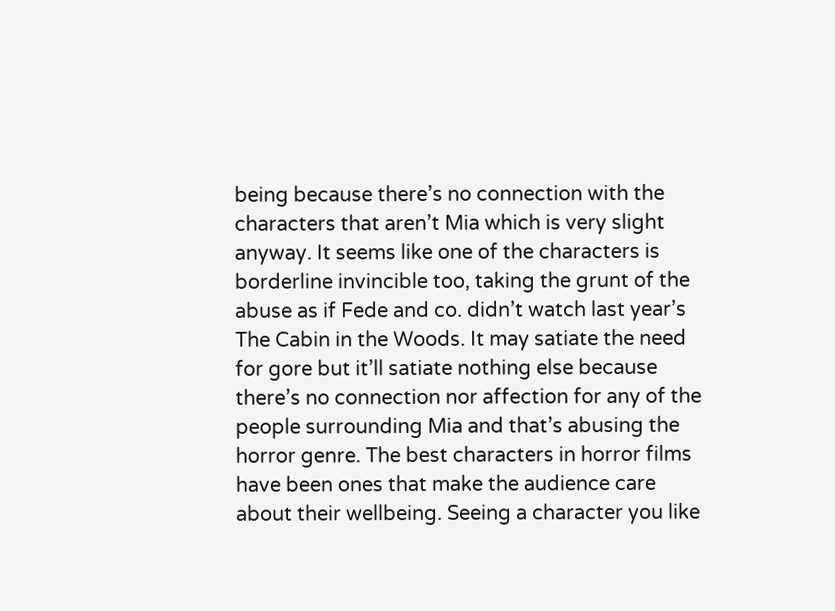being because there’s no connection with the characters that aren’t Mia which is very slight anyway. It seems like one of the characters is borderline invincible too, taking the grunt of the abuse as if Fede and co. didn’t watch last year’s The Cabin in the Woods. It may satiate the need for gore but it’ll satiate nothing else because there’s no connection nor affection for any of the people surrounding Mia and that’s abusing the horror genre. The best characters in horror films have been ones that make the audience care about their wellbeing. Seeing a character you like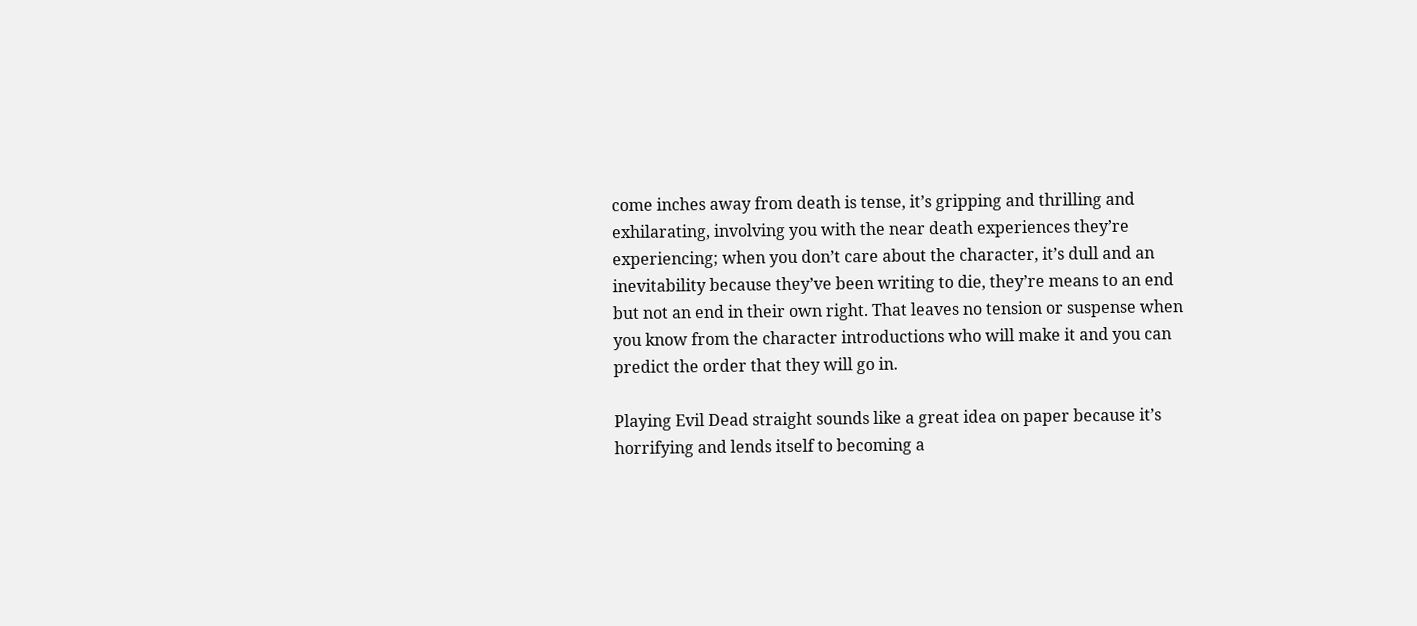come inches away from death is tense, it’s gripping and thrilling and exhilarating, involving you with the near death experiences they’re experiencing; when you don’t care about the character, it’s dull and an inevitability because they’ve been writing to die, they’re means to an end but not an end in their own right. That leaves no tension or suspense when you know from the character introductions who will make it and you can predict the order that they will go in.

Playing Evil Dead straight sounds like a great idea on paper because it’s horrifying and lends itself to becoming a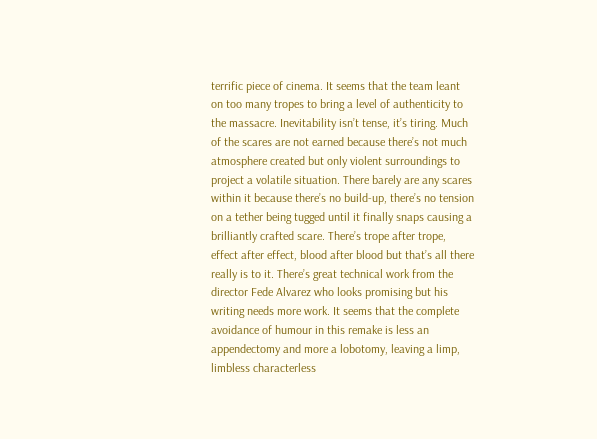terrific piece of cinema. It seems that the team leant on too many tropes to bring a level of authenticity to the massacre. Inevitability isn’t tense, it’s tiring. Much of the scares are not earned because there’s not much atmosphere created but only violent surroundings to project a volatile situation. There barely are any scares within it because there’s no build-up, there’s no tension on a tether being tugged until it finally snaps causing a brilliantly crafted scare. There’s trope after trope, effect after effect, blood after blood but that’s all there really is to it. There’s great technical work from the director Fede Alvarez who looks promising but his writing needs more work. It seems that the complete  avoidance of humour in this remake is less an appendectomy and more a lobotomy, leaving a limp, limbless characterless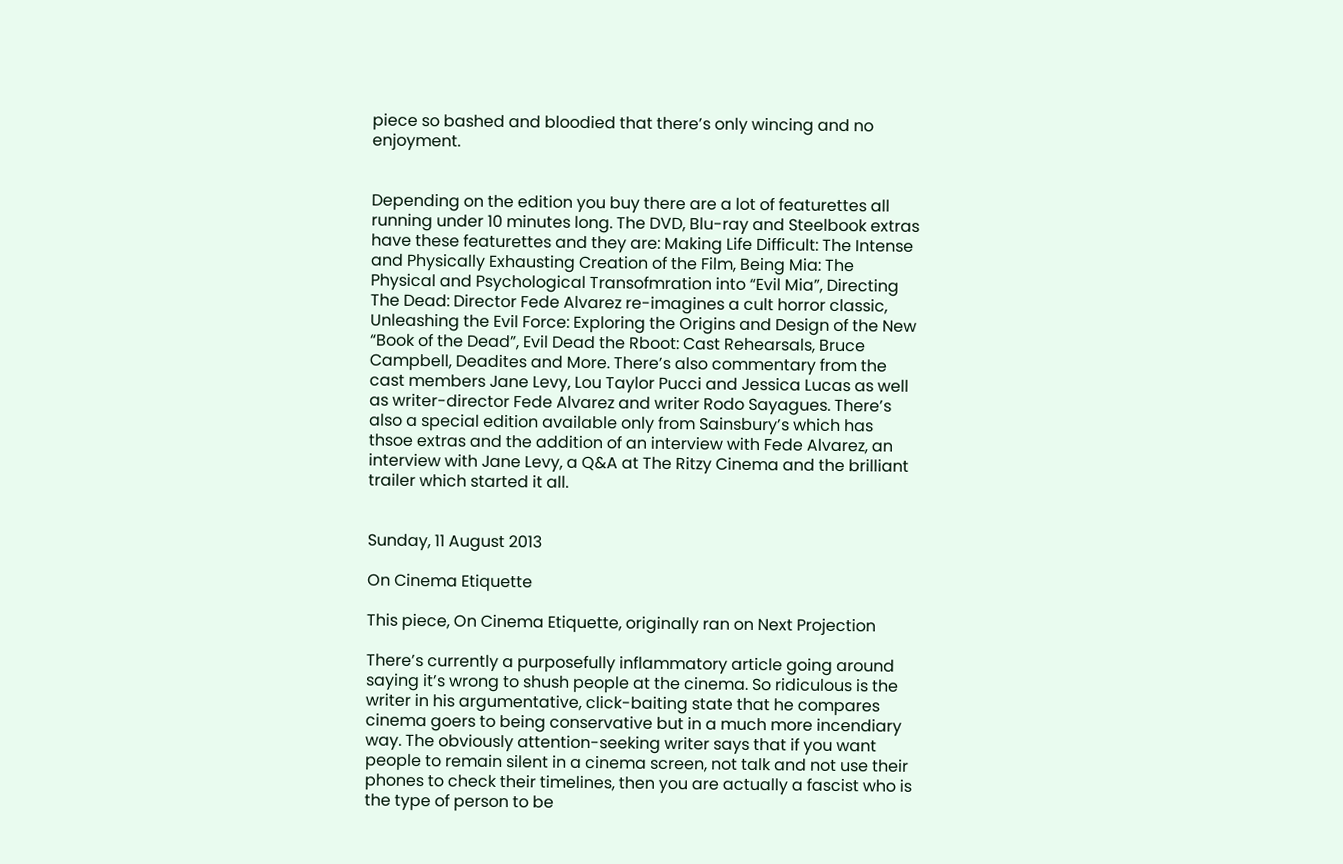piece so bashed and bloodied that there’s only wincing and no enjoyment.


Depending on the edition you buy there are a lot of featurettes all running under 10 minutes long. The DVD, Blu-ray and Steelbook extras have these featurettes and they are: Making Life Difficult: The Intense and Physically Exhausting Creation of the Film, Being Mia: The Physical and Psychological Transofmration into “Evil Mia”, Directing The Dead: Director Fede Alvarez re-imagines a cult horror classic, Unleashing the Evil Force: Exploring the Origins and Design of the New “Book of the Dead”, Evil Dead the Rboot: Cast Rehearsals, Bruce Campbell, Deadites and More. There’s also commentary from the cast members Jane Levy, Lou Taylor Pucci and Jessica Lucas as well as writer-director Fede Alvarez and writer Rodo Sayagues. There’s also a special edition available only from Sainsbury’s which has thsoe extras and the addition of an interview with Fede Alvarez, an interview with Jane Levy, a Q&A at The Ritzy Cinema and the brilliant trailer which started it all.


Sunday, 11 August 2013

On Cinema Etiquette

This piece, On Cinema Etiquette, originally ran on Next Projection

There’s currently a purposefully inflammatory article going around saying it’s wrong to shush people at the cinema. So ridiculous is the writer in his argumentative, click-baiting state that he compares cinema goers to being conservative but in a much more incendiary way. The obviously attention-seeking writer says that if you want people to remain silent in a cinema screen, not talk and not use their phones to check their timelines, then you are actually a fascist who is the type of person to be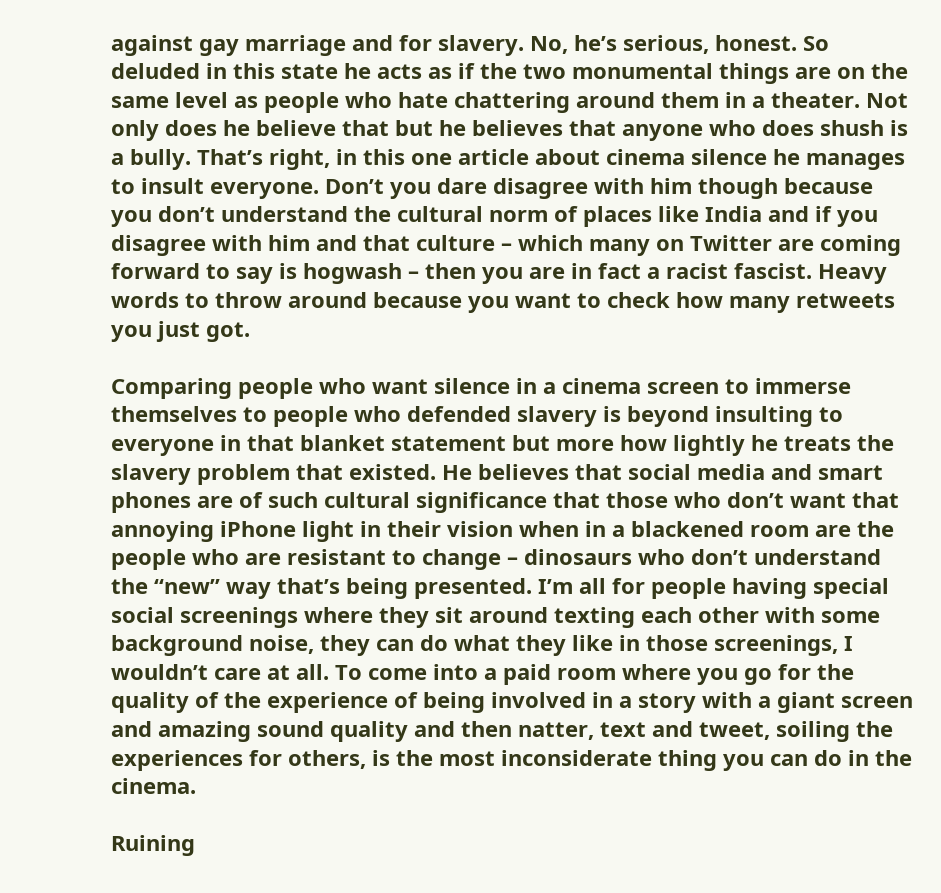against gay marriage and for slavery. No, he’s serious, honest. So deluded in this state he acts as if the two monumental things are on the same level as people who hate chattering around them in a theater. Not only does he believe that but he believes that anyone who does shush is a bully. That’s right, in this one article about cinema silence he manages to insult everyone. Don’t you dare disagree with him though because you don’t understand the cultural norm of places like India and if you disagree with him and that culture – which many on Twitter are coming forward to say is hogwash – then you are in fact a racist fascist. Heavy words to throw around because you want to check how many retweets you just got.

Comparing people who want silence in a cinema screen to immerse themselves to people who defended slavery is beyond insulting to everyone in that blanket statement but more how lightly he treats the slavery problem that existed. He believes that social media and smart phones are of such cultural significance that those who don’t want that annoying iPhone light in their vision when in a blackened room are the people who are resistant to change – dinosaurs who don’t understand the “new” way that’s being presented. I’m all for people having special social screenings where they sit around texting each other with some background noise, they can do what they like in those screenings, I wouldn’t care at all. To come into a paid room where you go for the quality of the experience of being involved in a story with a giant screen and amazing sound quality and then natter, text and tweet, soiling the experiences for others, is the most inconsiderate thing you can do in the cinema.

Ruining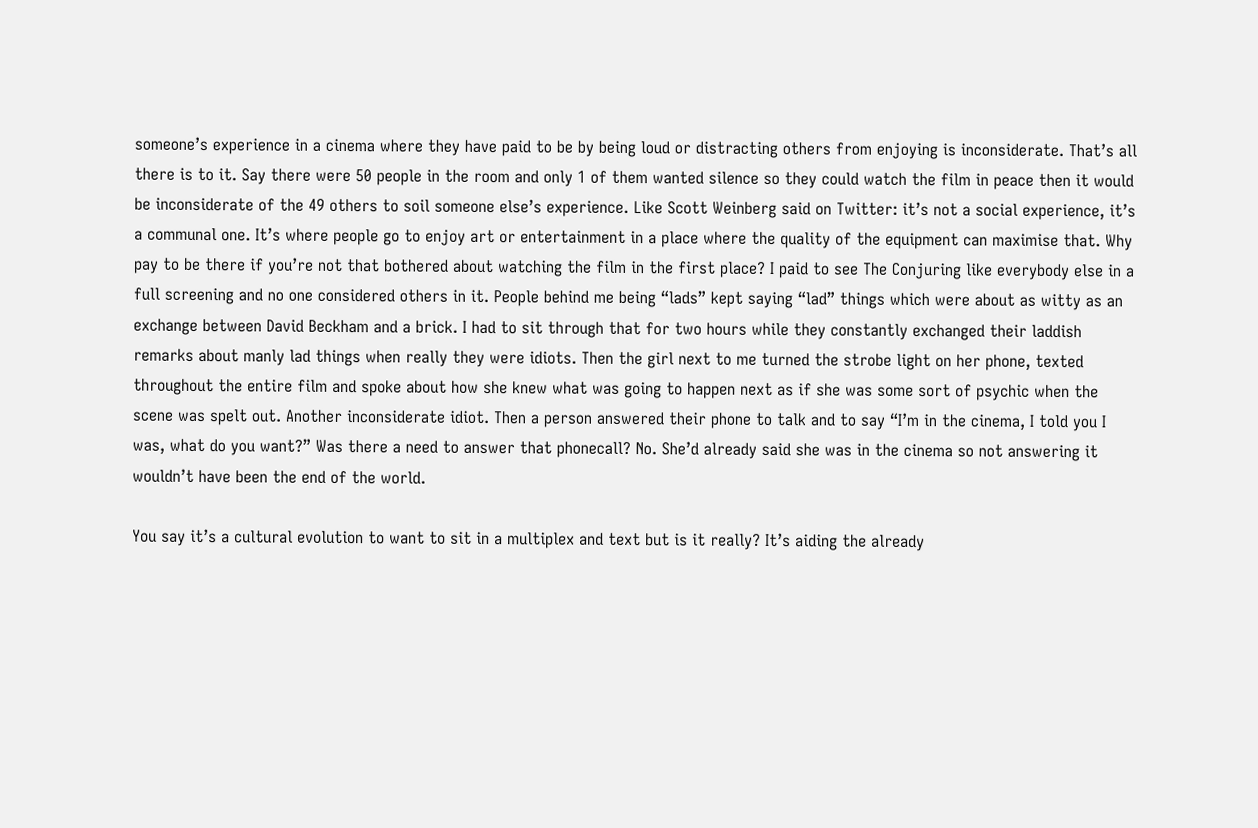someone’s experience in a cinema where they have paid to be by being loud or distracting others from enjoying is inconsiderate. That’s all there is to it. Say there were 50 people in the room and only 1 of them wanted silence so they could watch the film in peace then it would be inconsiderate of the 49 others to soil someone else’s experience. Like Scott Weinberg said on Twitter: it’s not a social experience, it’s a communal one. It’s where people go to enjoy art or entertainment in a place where the quality of the equipment can maximise that. Why pay to be there if you’re not that bothered about watching the film in the first place? I paid to see The Conjuring like everybody else in a full screening and no one considered others in it. People behind me being “lads” kept saying “lad” things which were about as witty as an exchange between David Beckham and a brick. I had to sit through that for two hours while they constantly exchanged their laddish remarks about manly lad things when really they were idiots. Then the girl next to me turned the strobe light on her phone, texted throughout the entire film and spoke about how she knew what was going to happen next as if she was some sort of psychic when the scene was spelt out. Another inconsiderate idiot. Then a person answered their phone to talk and to say “I’m in the cinema, I told you I was, what do you want?” Was there a need to answer that phonecall? No. She’d already said she was in the cinema so not answering it wouldn’t have been the end of the world.

You say it’s a cultural evolution to want to sit in a multiplex and text but is it really? It’s aiding the already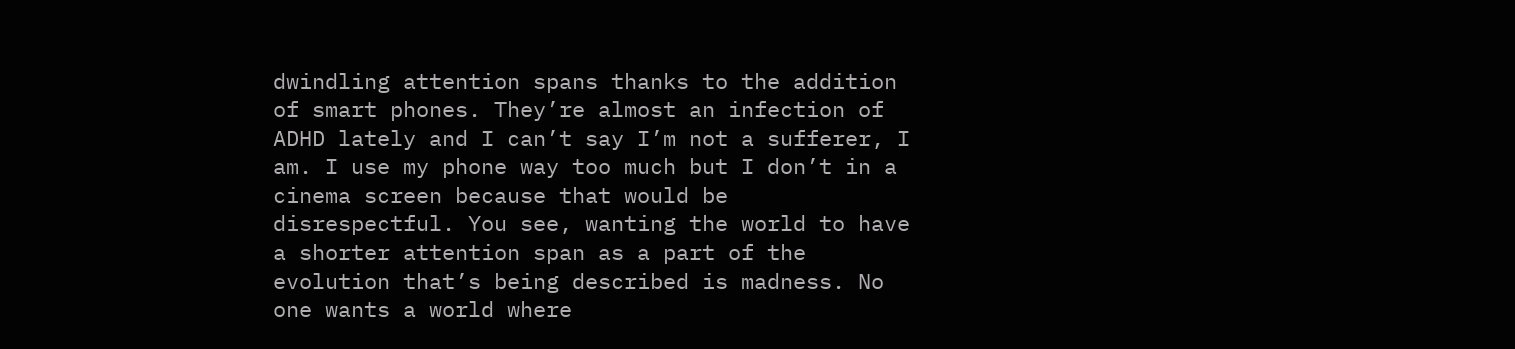dwindling attention spans thanks to the addition of smart phones. They’re almost an infection of ADHD lately and I can’t say I’m not a sufferer, I am. I use my phone way too much but I don’t in a cinema screen because that would be disrespectful. You see, wanting the world to have a shorter attention span as a part of the evolution that’s being described is madness. No one wants a world where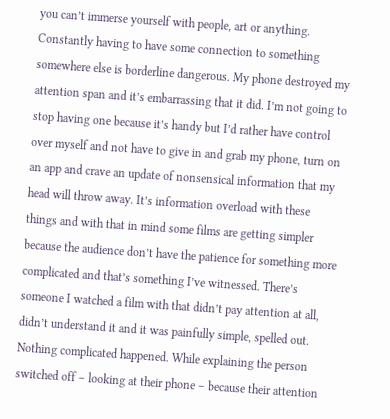you can’t immerse yourself with people, art or anything. Constantly having to have some connection to something somewhere else is borderline dangerous. My phone destroyed my attention span and it’s embarrassing that it did. I’m not going to stop having one because it’s handy but I’d rather have control over myself and not have to give in and grab my phone, turn on an app and crave an update of nonsensical information that my head will throw away. It’s information overload with these things and with that in mind some films are getting simpler because the audience don’t have the patience for something more complicated and that’s something I’ve witnessed. There’s someone I watched a film with that didn’t pay attention at all, didn’t understand it and it was painfully simple, spelled out. Nothing complicated happened. While explaining the person switched off – looking at their phone – because their attention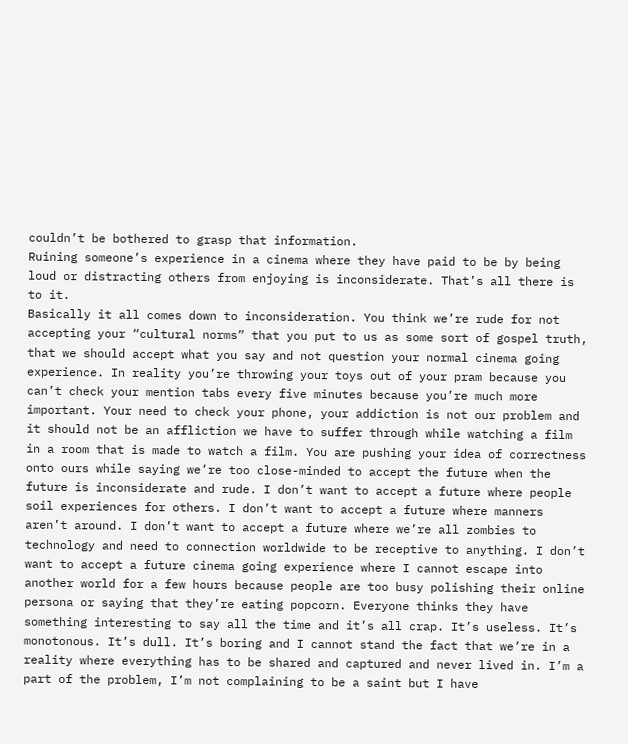couldn’t be bothered to grasp that information.
Ruining someone’s experience in a cinema where they have paid to be by being loud or distracting others from enjoying is inconsiderate. That’s all there is to it.
Basically it all comes down to inconsideration. You think we’re rude for not accepting your “cultural norms” that you put to us as some sort of gospel truth, that we should accept what you say and not question your normal cinema going experience. In reality you’re throwing your toys out of your pram because you can’t check your mention tabs every five minutes because you’re much more important. Your need to check your phone, your addiction is not our problem and it should not be an affliction we have to suffer through while watching a film in a room that is made to watch a film. You are pushing your idea of correctness onto ours while saying we’re too close-minded to accept the future when the future is inconsiderate and rude. I don’t want to accept a future where people soil experiences for others. I don’t want to accept a future where manners aren’t around. I don’t want to accept a future where we’re all zombies to technology and need to connection worldwide to be receptive to anything. I don’t want to accept a future cinema going experience where I cannot escape into another world for a few hours because people are too busy polishing their online persona or saying that they’re eating popcorn. Everyone thinks they have something interesting to say all the time and it’s all crap. It’s useless. It’s monotonous. It’s dull. It’s boring and I cannot stand the fact that we’re in a reality where everything has to be shared and captured and never lived in. I’m a part of the problem, I’m not complaining to be a saint but I have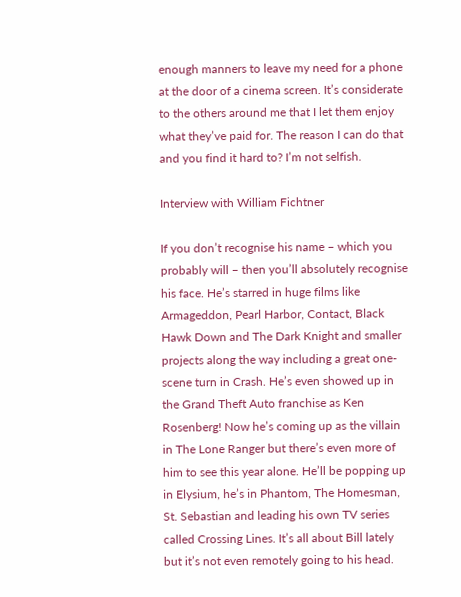enough manners to leave my need for a phone at the door of a cinema screen. It’s considerate to the others around me that I let them enjoy what they’ve paid for. The reason I can do that and you find it hard to? I’m not selfish.

Interview with William Fichtner

If you don’t recognise his name – which you probably will – then you’ll absolutely recognise his face. He’s starred in huge films like Armageddon, Pearl Harbor, Contact, Black Hawk Down and The Dark Knight and smaller projects along the way including a great one-scene turn in Crash. He’s even showed up in the Grand Theft Auto franchise as Ken Rosenberg! Now he’s coming up as the villain in The Lone Ranger but there’s even more of him to see this year alone. He’ll be popping up in Elysium, he’s in Phantom, The Homesman, St. Sebastian and leading his own TV series called Crossing Lines. It’s all about Bill lately but it’s not even remotely going to his head.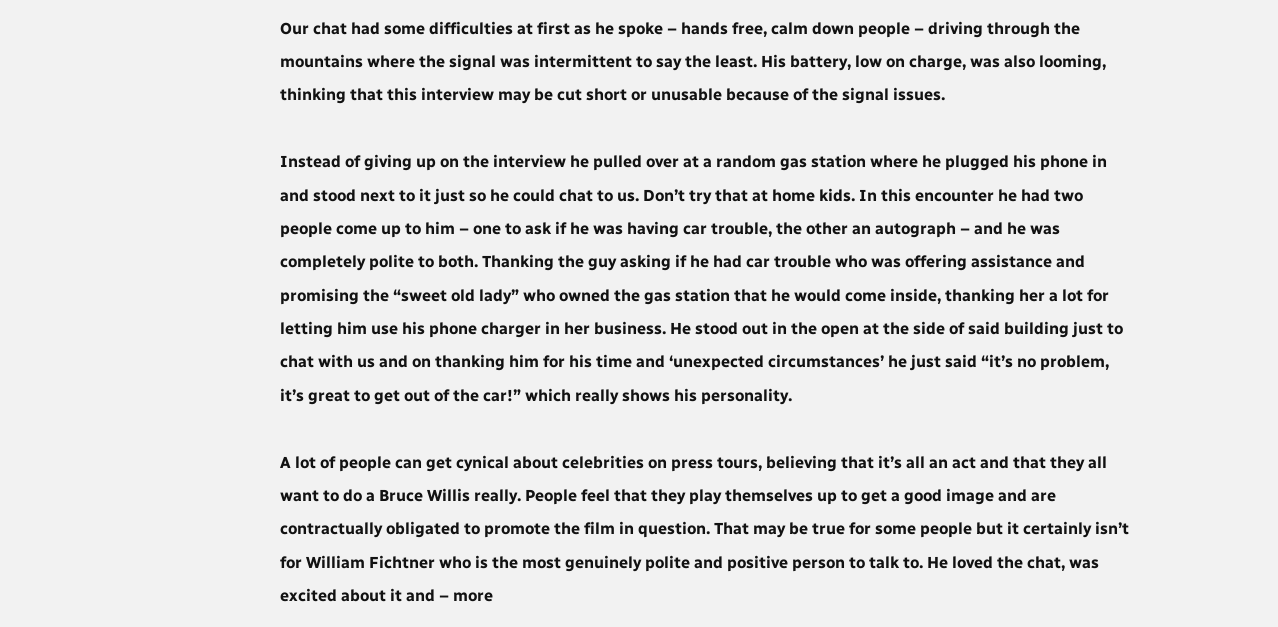Our chat had some difficulties at first as he spoke – hands free, calm down people – driving through the mountains where the signal was intermittent to say the least. His battery, low on charge, was also looming, thinking that this interview may be cut short or unusable because of the signal issues.

Instead of giving up on the interview he pulled over at a random gas station where he plugged his phone in and stood next to it just so he could chat to us. Don’t try that at home kids. In this encounter he had two people come up to him – one to ask if he was having car trouble, the other an autograph – and he was completely polite to both. Thanking the guy asking if he had car trouble who was offering assistance and promising the “sweet old lady” who owned the gas station that he would come inside, thanking her a lot for letting him use his phone charger in her business. He stood out in the open at the side of said building just to chat with us and on thanking him for his time and ‘unexpected circumstances’ he just said “it’s no problem, it’s great to get out of the car!” which really shows his personality.

A lot of people can get cynical about celebrities on press tours, believing that it’s all an act and that they all want to do a Bruce Willis really. People feel that they play themselves up to get a good image and are contractually obligated to promote the film in question. That may be true for some people but it certainly isn’t for William Fichtner who is the most genuinely polite and positive person to talk to. He loved the chat, was excited about it and – more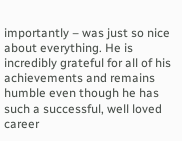importantly – was just so nice about everything. He is incredibly grateful for all of his achievements and remains humble even though he has such a successful, well loved career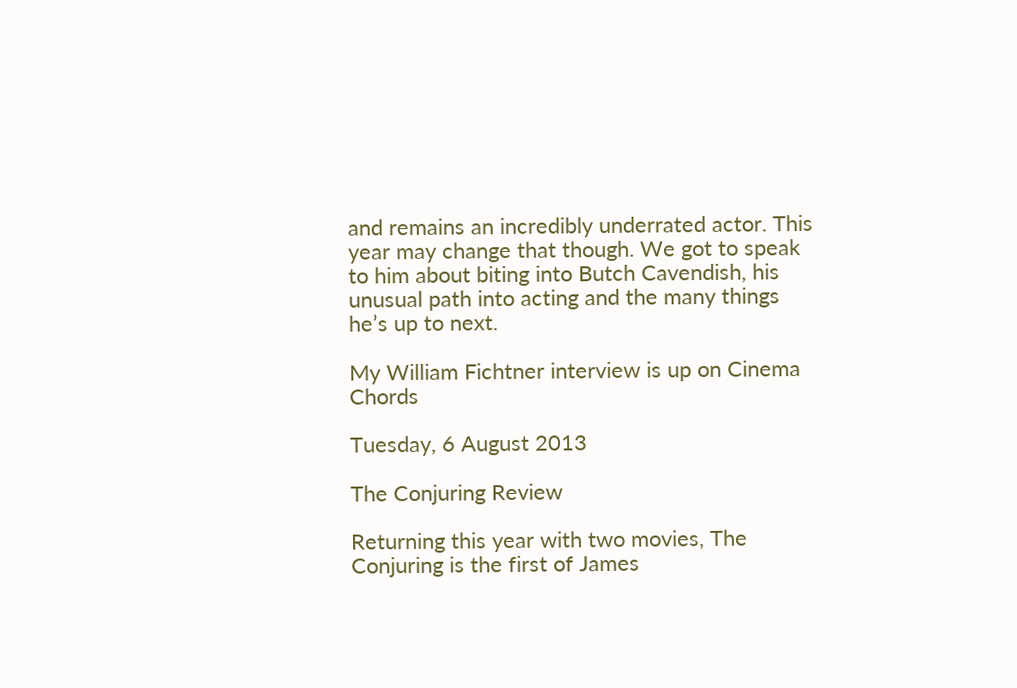and remains an incredibly underrated actor. This year may change that though. We got to speak to him about biting into Butch Cavendish, his unusual path into acting and the many things he’s up to next.

My William Fichtner interview is up on Cinema Chords

Tuesday, 6 August 2013

The Conjuring Review

Returning this year with two movies, The Conjuring is the first of James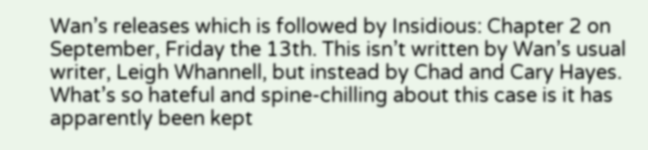Wan’s releases which is followed by Insidious: Chapter 2 on September, Friday the 13th. This isn’t written by Wan’s usual writer, Leigh Whannell, but instead by Chad and Cary Hayes. What’s so hateful and spine-chilling about this case is it has apparently been kept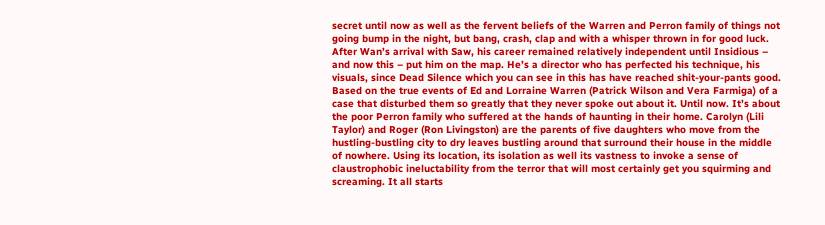secret until now as well as the fervent beliefs of the Warren and Perron family of things not going bump in the night, but bang, crash, clap and with a whisper thrown in for good luck. After Wan’s arrival with Saw, his career remained relatively independent until Insidious – and now this – put him on the map. He’s a director who has perfected his technique, his visuals, since Dead Silence which you can see in this has have reached shit-your-pants good.
Based on the true events of Ed and Lorraine Warren (Patrick Wilson and Vera Farmiga) of a case that disturbed them so greatly that they never spoke out about it. Until now. It’s about the poor Perron family who suffered at the hands of haunting in their home. Carolyn (Lili Taylor) and Roger (Ron Livingston) are the parents of five daughters who move from the hustling-bustling city to dry leaves bustling around that surround their house in the middle of nowhere. Using its location, its isolation as well its vastness to invoke a sense of claustrophobic ineluctability from the terror that will most certainly get you squirming and screaming. It all starts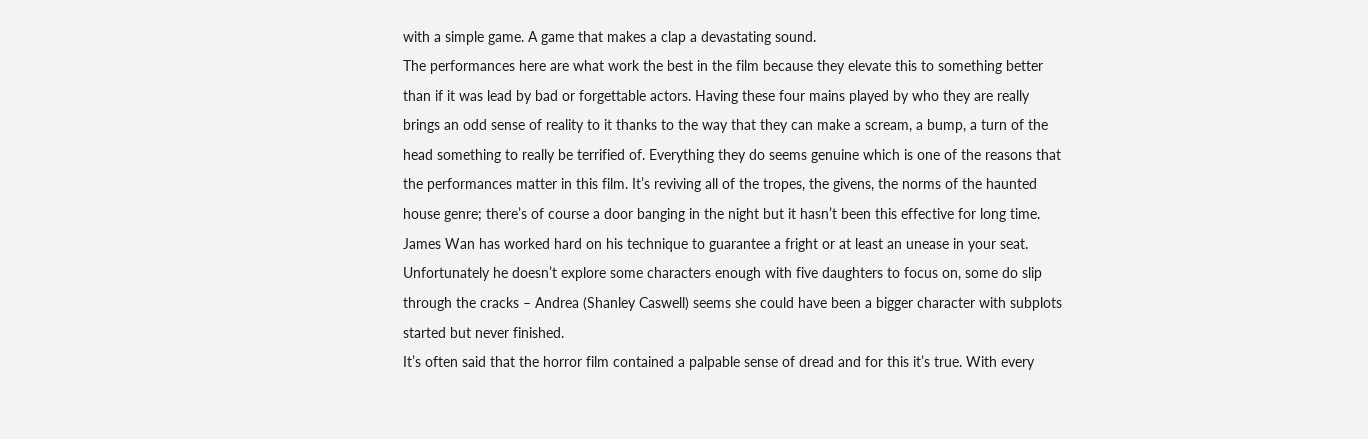with a simple game. A game that makes a clap a devastating sound.
The performances here are what work the best in the film because they elevate this to something better than if it was lead by bad or forgettable actors. Having these four mains played by who they are really brings an odd sense of reality to it thanks to the way that they can make a scream, a bump, a turn of the head something to really be terrified of. Everything they do seems genuine which is one of the reasons that the performances matter in this film. It’s reviving all of the tropes, the givens, the norms of the haunted house genre; there’s of course a door banging in the night but it hasn’t been this effective for long time. James Wan has worked hard on his technique to guarantee a fright or at least an unease in your seat. Unfortunately he doesn’t explore some characters enough with five daughters to focus on, some do slip through the cracks – Andrea (Shanley Caswell) seems she could have been a bigger character with subplots started but never finished.
It’s often said that the horror film contained a palpable sense of dread and for this it’s true. With every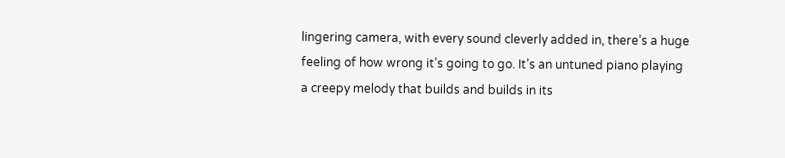lingering camera, with every sound cleverly added in, there’s a huge feeling of how wrong it’s going to go. It’s an untuned piano playing a creepy melody that builds and builds in its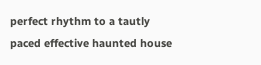perfect rhythm to a tautly paced effective haunted house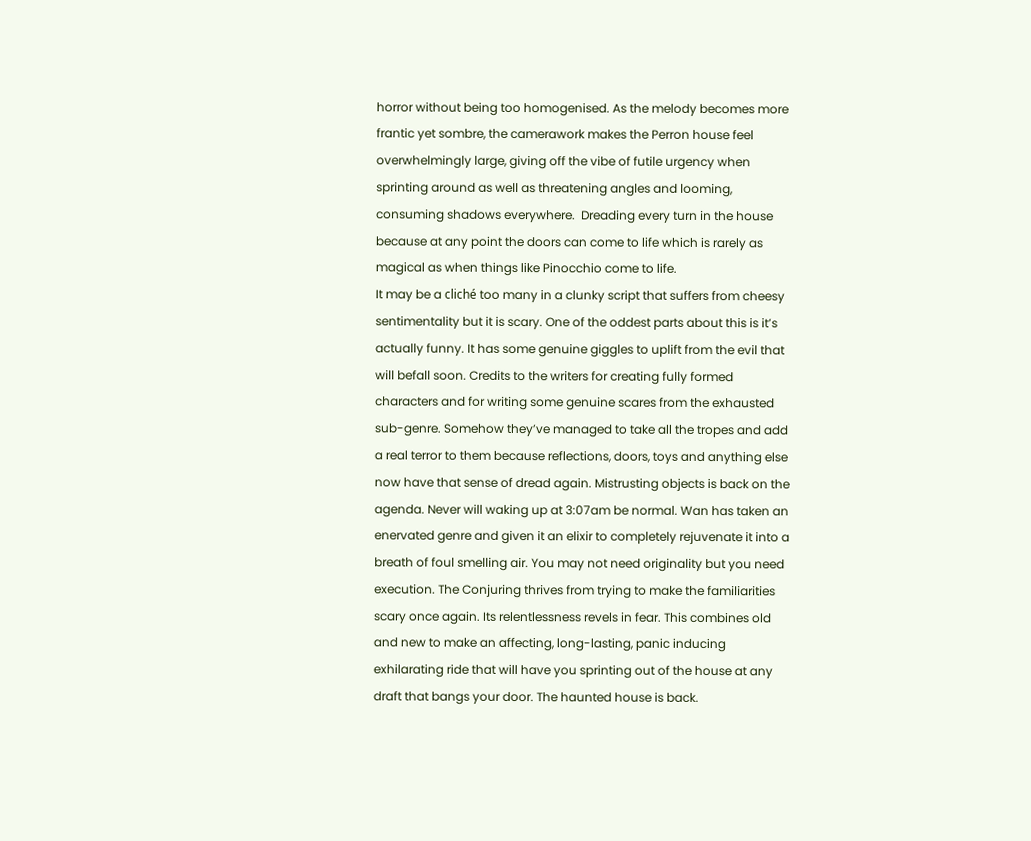horror without being too homogenised. As the melody becomes more frantic yet sombre, the camerawork makes the Perron house feel overwhelmingly large, giving off the vibe of futile urgency when sprinting around as well as threatening angles and looming, consuming shadows everywhere.  Dreading every turn in the house because at any point the doors can come to life which is rarely as magical as when things like Pinocchio come to life.
It may be a cliché too many in a clunky script that suffers from cheesy sentimentality but it is scary. One of the oddest parts about this is it’s actually funny. It has some genuine giggles to uplift from the evil that will befall soon. Credits to the writers for creating fully formed characters and for writing some genuine scares from the exhausted sub-genre. Somehow they’ve managed to take all the tropes and add a real terror to them because reflections, doors, toys and anything else now have that sense of dread again. Mistrusting objects is back on the agenda. Never will waking up at 3:07am be normal. Wan has taken an enervated genre and given it an elixir to completely rejuvenate it into a breath of foul smelling air. You may not need originality but you need execution. The Conjuring thrives from trying to make the familiarities scary once again. Its relentlessness revels in fear. This combines old and new to make an affecting, long-lasting, panic inducing exhilarating ride that will have you sprinting out of the house at any draft that bangs your door. The haunted house is back.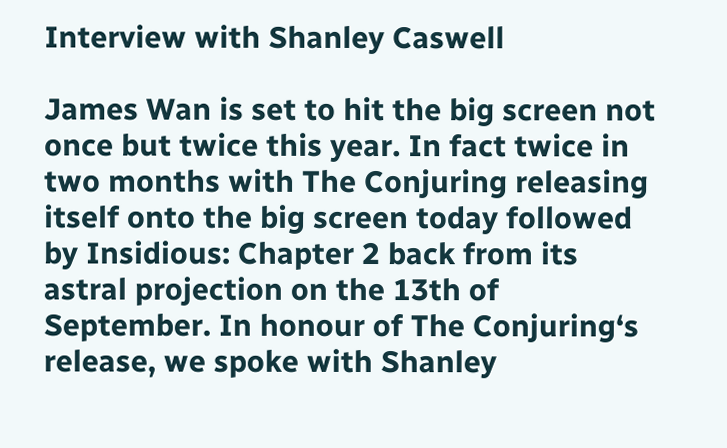Interview with Shanley Caswell

James Wan is set to hit the big screen not once but twice this year. In fact twice in two months with The Conjuring releasing itself onto the big screen today followed by Insidious: Chapter 2 back from its astral projection on the 13th of September. In honour of The Conjuring‘s release, we spoke with Shanley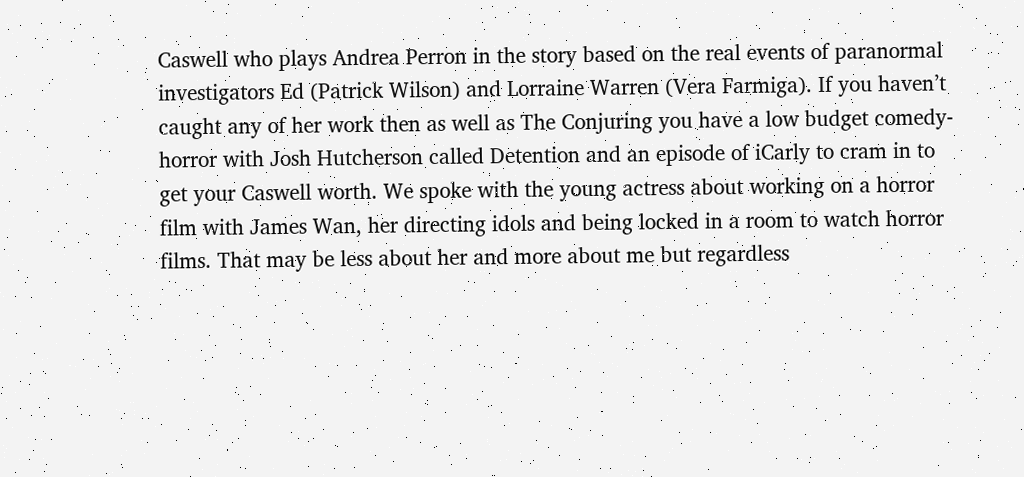Caswell who plays Andrea Perron in the story based on the real events of paranormal investigators Ed (Patrick Wilson) and Lorraine Warren (Vera Farmiga). If you haven’t caught any of her work then as well as The Conjuring you have a low budget comedy-horror with Josh Hutcherson called Detention and an episode of iCarly to cram in to get your Caswell worth. We spoke with the young actress about working on a horror film with James Wan, her directing idols and being locked in a room to watch horror films. That may be less about her and more about me but regardless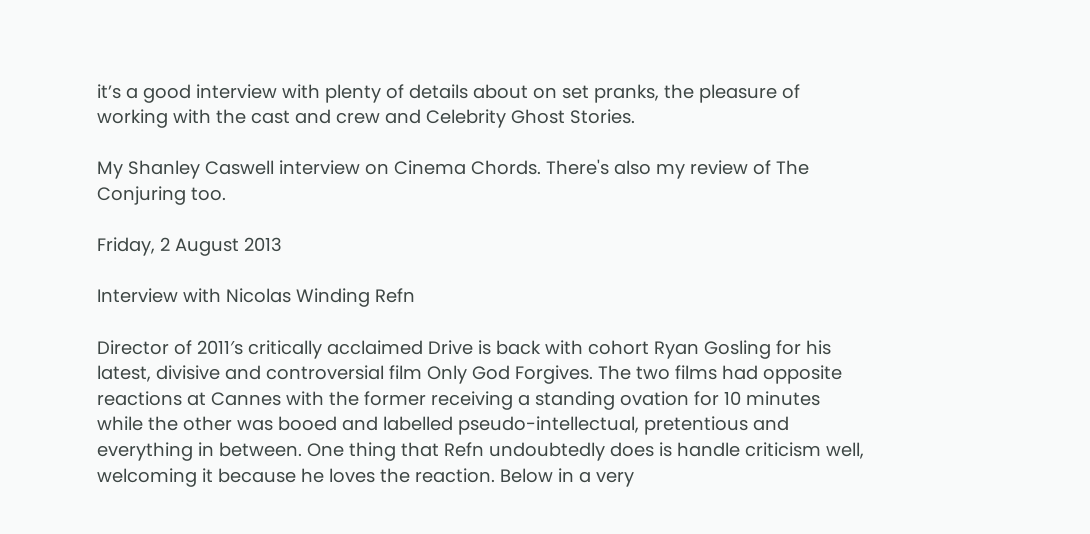it’s a good interview with plenty of details about on set pranks, the pleasure of working with the cast and crew and Celebrity Ghost Stories.

My Shanley Caswell interview on Cinema Chords. There's also my review of The Conjuring too.

Friday, 2 August 2013

Interview with Nicolas Winding Refn

Director of 2011′s critically acclaimed Drive is back with cohort Ryan Gosling for his latest, divisive and controversial film Only God Forgives. The two films had opposite reactions at Cannes with the former receiving a standing ovation for 10 minutes while the other was booed and labelled pseudo-intellectual, pretentious and everything in between. One thing that Refn undoubtedly does is handle criticism well, welcoming it because he loves the reaction. Below in a very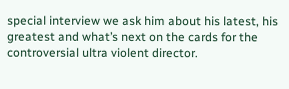special interview we ask him about his latest, his greatest and what’s next on the cards for the controversial ultra violent director.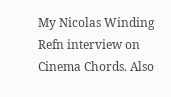My Nicolas Winding Refn interview on Cinema Chords. Also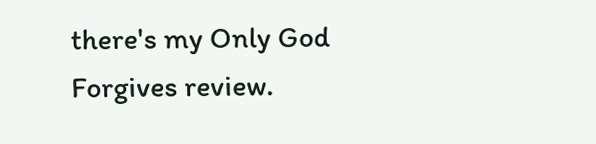there's my Only God Forgives review.